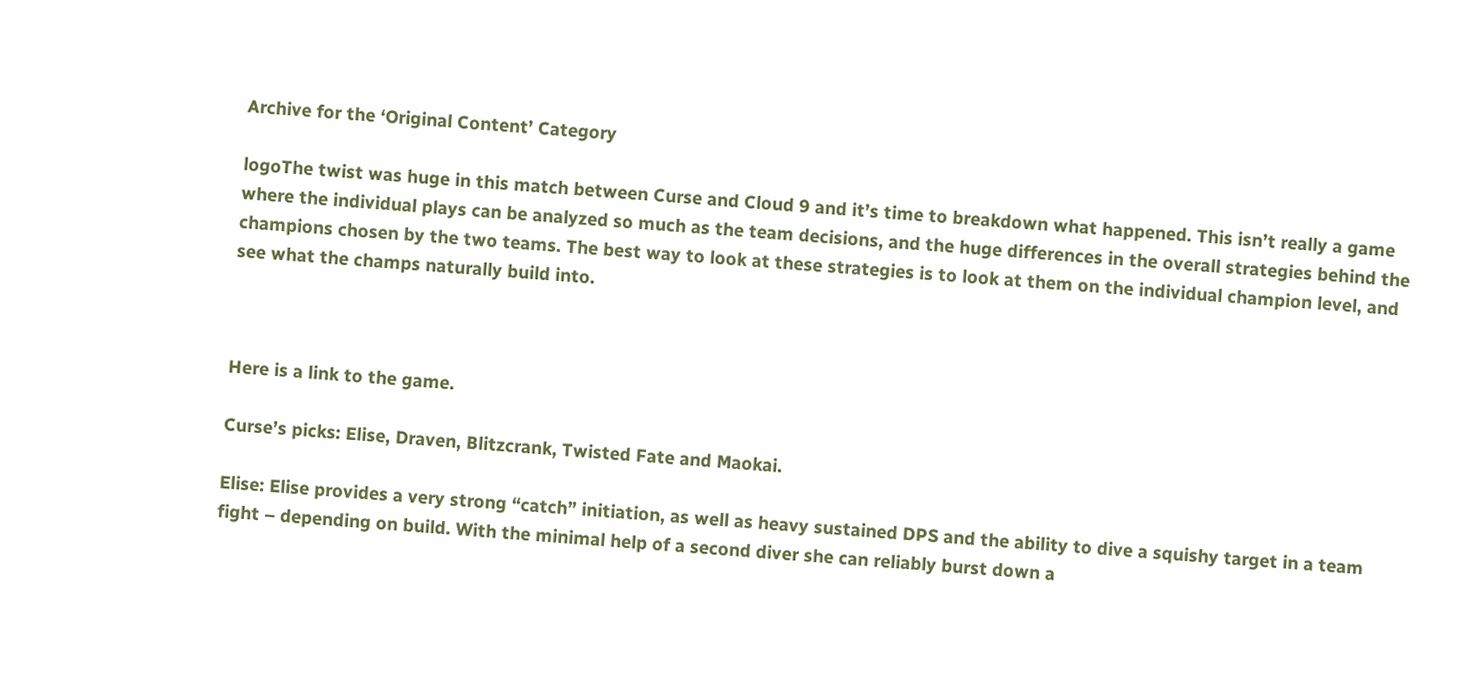Archive for the ‘Original Content’ Category

logoThe twist was huge in this match between Curse and Cloud 9 and it’s time to breakdown what happened. This isn’t really a game where the individual plays can be analyzed so much as the team decisions, and the huge differences in the overall strategies behind the champions chosen by the two teams. The best way to look at these strategies is to look at them on the individual champion level, and see what the champs naturally build into.



Here is a link to the game.

Curse’s picks: Elise, Draven, Blitzcrank, Twisted Fate and Maokai.

Elise: Elise provides a very strong “catch” initiation, as well as heavy sustained DPS and the ability to dive a squishy target in a team fight – depending on build. With the minimal help of a second diver she can reliably burst down a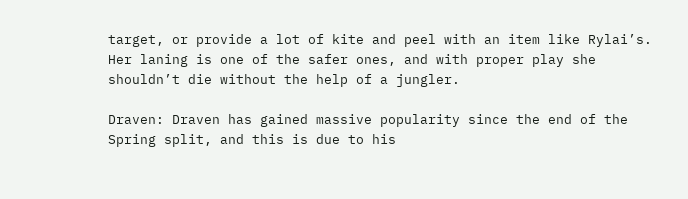target, or provide a lot of kite and peel with an item like Rylai’s. Her laning is one of the safer ones, and with proper play she shouldn’t die without the help of a jungler.

Draven: Draven has gained massive popularity since the end of the Spring split, and this is due to his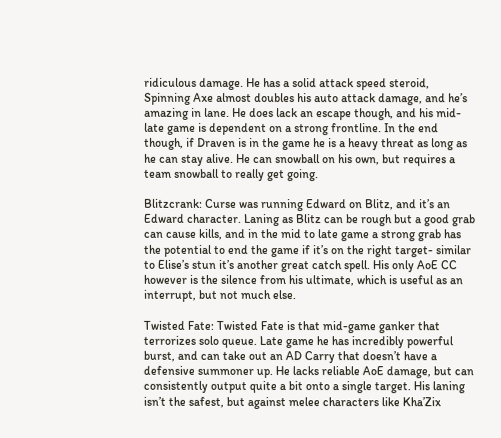ridiculous damage. He has a solid attack speed steroid, Spinning Axe almost doubles his auto attack damage, and he’s amazing in lane. He does lack an escape though, and his mid-late game is dependent on a strong frontline. In the end though, if Draven is in the game he is a heavy threat as long as he can stay alive. He can snowball on his own, but requires a team snowball to really get going.

Blitzcrank: Curse was running Edward on Blitz, and it’s an Edward character. Laning as Blitz can be rough but a good grab can cause kills, and in the mid to late game a strong grab has the potential to end the game if it’s on the right target- similar to Elise’s stun it’s another great catch spell. His only AoE CC however is the silence from his ultimate, which is useful as an interrupt, but not much else.

Twisted Fate: Twisted Fate is that mid-game ganker that terrorizes solo queue. Late game he has incredibly powerful burst, and can take out an AD Carry that doesn’t have a defensive summoner up. He lacks reliable AoE damage, but can consistently output quite a bit onto a single target. His laning isn’t the safest, but against melee characters like Kha’Zix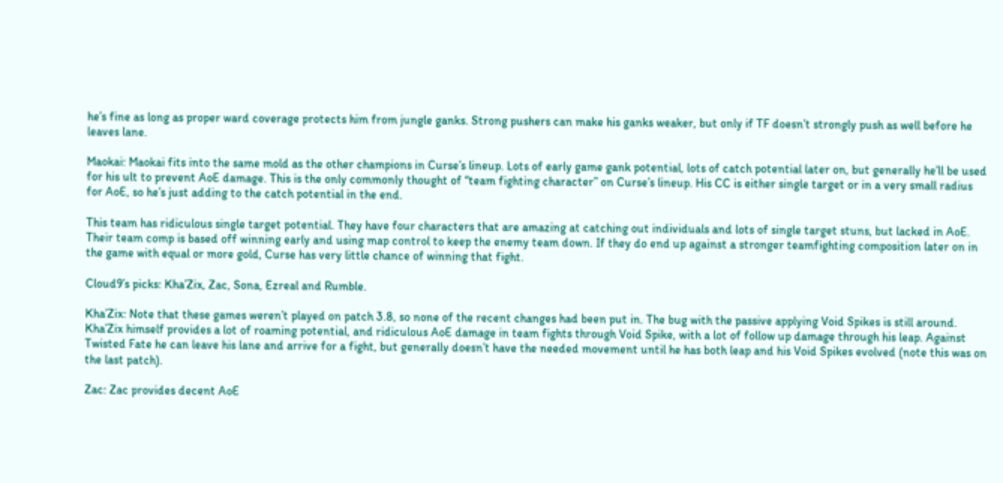he’s fine as long as proper ward coverage protects him from jungle ganks. Strong pushers can make his ganks weaker, but only if TF doesn’t strongly push as well before he leaves lane.

Maokai: Maokai fits into the same mold as the other champions in Curse’s lineup. Lots of early game gank potential, lots of catch potential later on, but generally he’ll be used for his ult to prevent AoE damage. This is the only commonly thought of “team fighting character” on Curse’s lineup. His CC is either single target or in a very small radius for AoE, so he’s just adding to the catch potential in the end.

This team has ridiculous single target potential. They have four characters that are amazing at catching out individuals and lots of single target stuns, but lacked in AoE. Their team comp is based off winning early and using map control to keep the enemy team down. If they do end up against a stronger teamfighting composition later on in the game with equal or more gold, Curse has very little chance of winning that fight.

Cloud9’s picks: Kha’Zix, Zac, Sona, Ezreal and Rumble.

Kha’Zix: Note that these games weren’t played on patch 3.8, so none of the recent changes had been put in. The bug with the passive applying Void Spikes is still around. Kha’Zix himself provides a lot of roaming potential, and ridiculous AoE damage in team fights through Void Spike, with a lot of follow up damage through his leap. Against Twisted Fate he can leave his lane and arrive for a fight, but generally doesn’t have the needed movement until he has both leap and his Void Spikes evolved (note this was on the last patch).

Zac: Zac provides decent AoE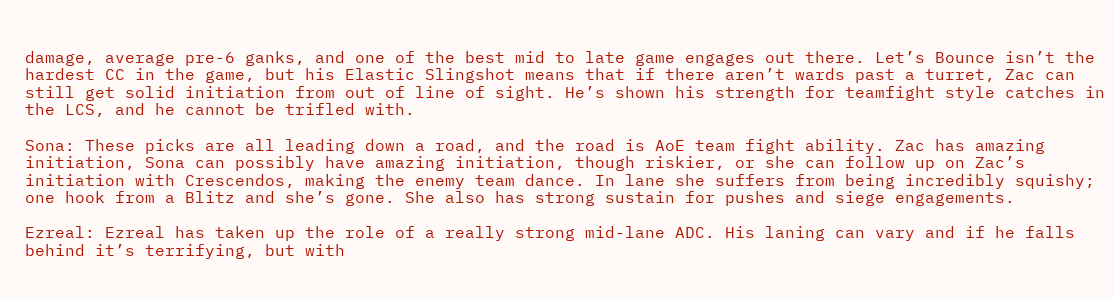damage, average pre-6 ganks, and one of the best mid to late game engages out there. Let’s Bounce isn’t the hardest CC in the game, but his Elastic Slingshot means that if there aren’t wards past a turret, Zac can still get solid initiation from out of line of sight. He’s shown his strength for teamfight style catches in the LCS, and he cannot be trifled with.

Sona: These picks are all leading down a road, and the road is AoE team fight ability. Zac has amazing initiation, Sona can possibly have amazing initiation, though riskier, or she can follow up on Zac’s initiation with Crescendos, making the enemy team dance. In lane she suffers from being incredibly squishy; one hook from a Blitz and she’s gone. She also has strong sustain for pushes and siege engagements.

Ezreal: Ezreal has taken up the role of a really strong mid-lane ADC. His laning can vary and if he falls behind it’s terrifying, but with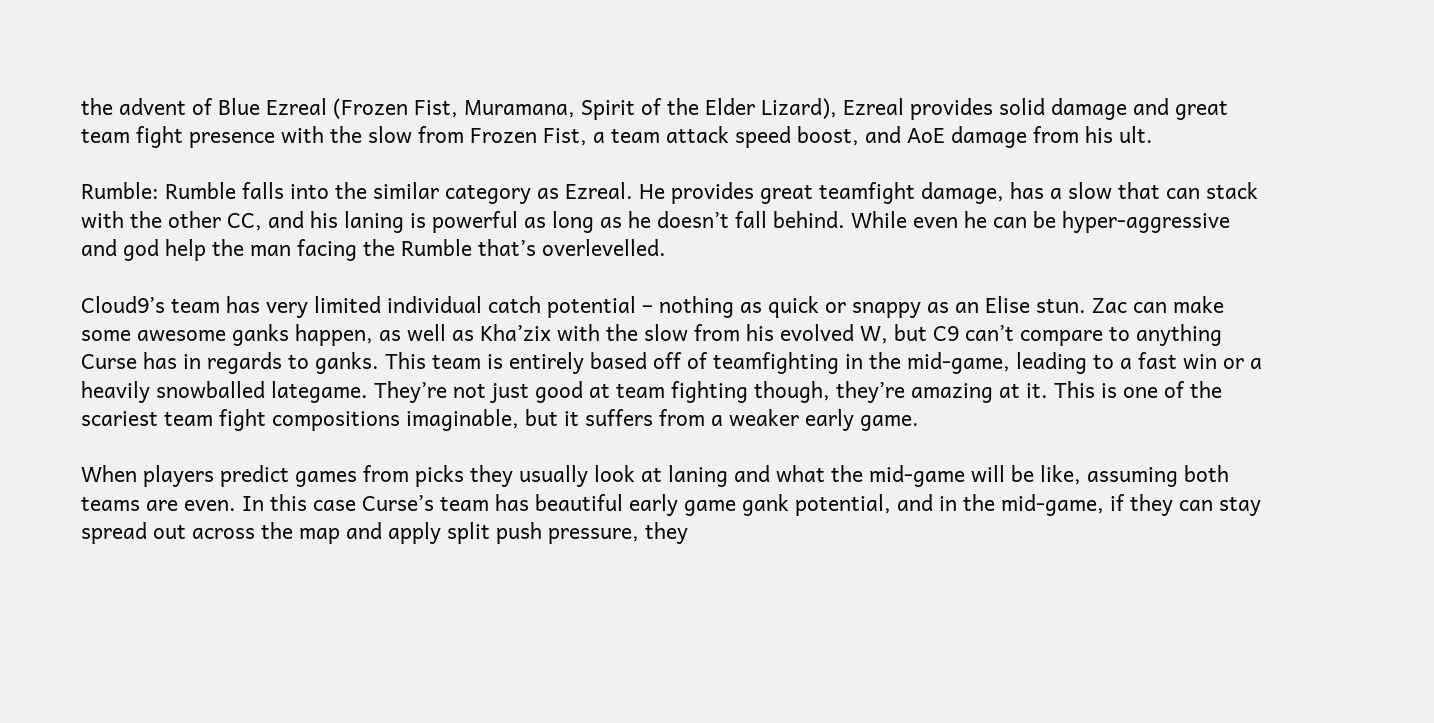the advent of Blue Ezreal (Frozen Fist, Muramana, Spirit of the Elder Lizard), Ezreal provides solid damage and great team fight presence with the slow from Frozen Fist, a team attack speed boost, and AoE damage from his ult.

Rumble: Rumble falls into the similar category as Ezreal. He provides great teamfight damage, has a slow that can stack with the other CC, and his laning is powerful as long as he doesn’t fall behind. While even he can be hyper-aggressive and god help the man facing the Rumble that’s overlevelled.

Cloud9’s team has very limited individual catch potential – nothing as quick or snappy as an Elise stun. Zac can make some awesome ganks happen, as well as Kha’zix with the slow from his evolved W, but C9 can’t compare to anything Curse has in regards to ganks. This team is entirely based off of teamfighting in the mid-game, leading to a fast win or a heavily snowballed lategame. They’re not just good at team fighting though, they’re amazing at it. This is one of the scariest team fight compositions imaginable, but it suffers from a weaker early game.

When players predict games from picks they usually look at laning and what the mid-game will be like, assuming both teams are even. In this case Curse’s team has beautiful early game gank potential, and in the mid-game, if they can stay spread out across the map and apply split push pressure, they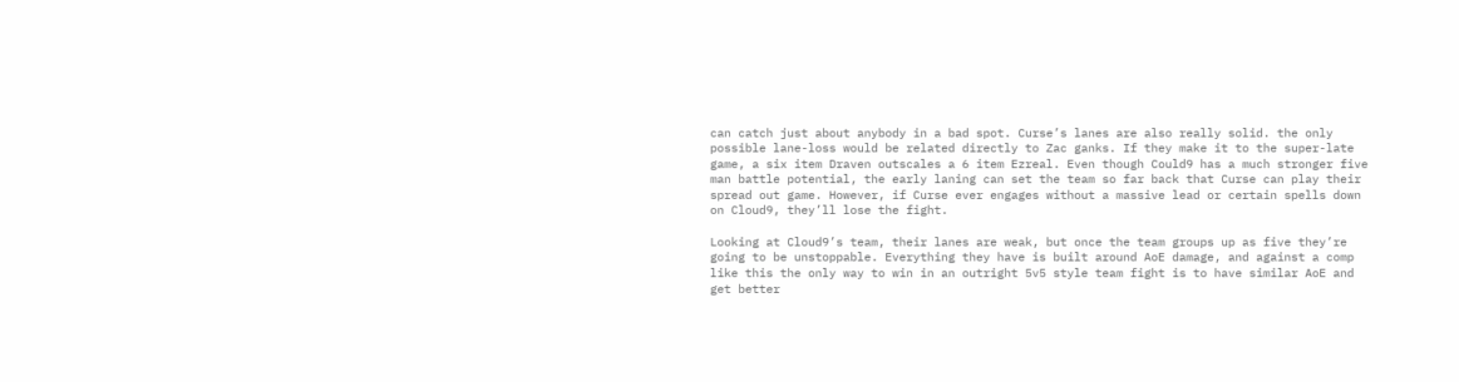can catch just about anybody in a bad spot. Curse’s lanes are also really solid. the only possible lane-loss would be related directly to Zac ganks. If they make it to the super-late game, a six item Draven outscales a 6 item Ezreal. Even though Could9 has a much stronger five man battle potential, the early laning can set the team so far back that Curse can play their spread out game. However, if Curse ever engages without a massive lead or certain spells down on Cloud9, they’ll lose the fight.

Looking at Cloud9’s team, their lanes are weak, but once the team groups up as five they’re going to be unstoppable. Everything they have is built around AoE damage, and against a comp like this the only way to win in an outright 5v5 style team fight is to have similar AoE and get better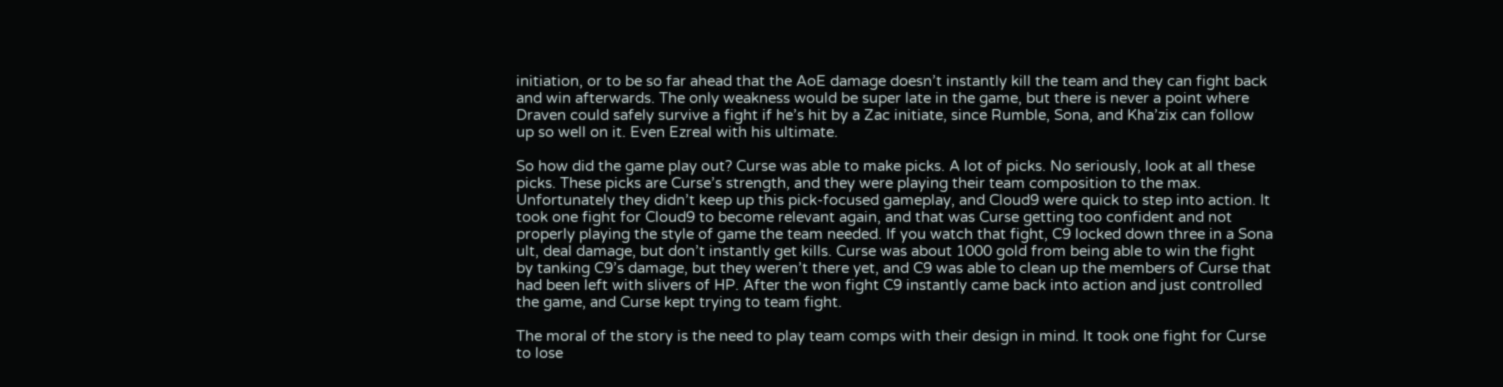initiation, or to be so far ahead that the AoE damage doesn’t instantly kill the team and they can fight back and win afterwards. The only weakness would be super late in the game, but there is never a point where Draven could safely survive a fight if he’s hit by a Zac initiate, since Rumble, Sona, and Kha’zix can follow up so well on it. Even Ezreal with his ultimate.

So how did the game play out? Curse was able to make picks. A lot of picks. No seriously, look at all these picks. These picks are Curse’s strength, and they were playing their team composition to the max. Unfortunately they didn’t keep up this pick-focused gameplay, and Cloud9 were quick to step into action. It took one fight for Cloud9 to become relevant again, and that was Curse getting too confident and not properly playing the style of game the team needed. If you watch that fight, C9 locked down three in a Sona ult, deal damage, but don’t instantly get kills. Curse was about 1000 gold from being able to win the fight by tanking C9’s damage, but they weren’t there yet, and C9 was able to clean up the members of Curse that had been left with slivers of HP. After the won fight C9 instantly came back into action and just controlled the game, and Curse kept trying to team fight.

The moral of the story is the need to play team comps with their design in mind. It took one fight for Curse to lose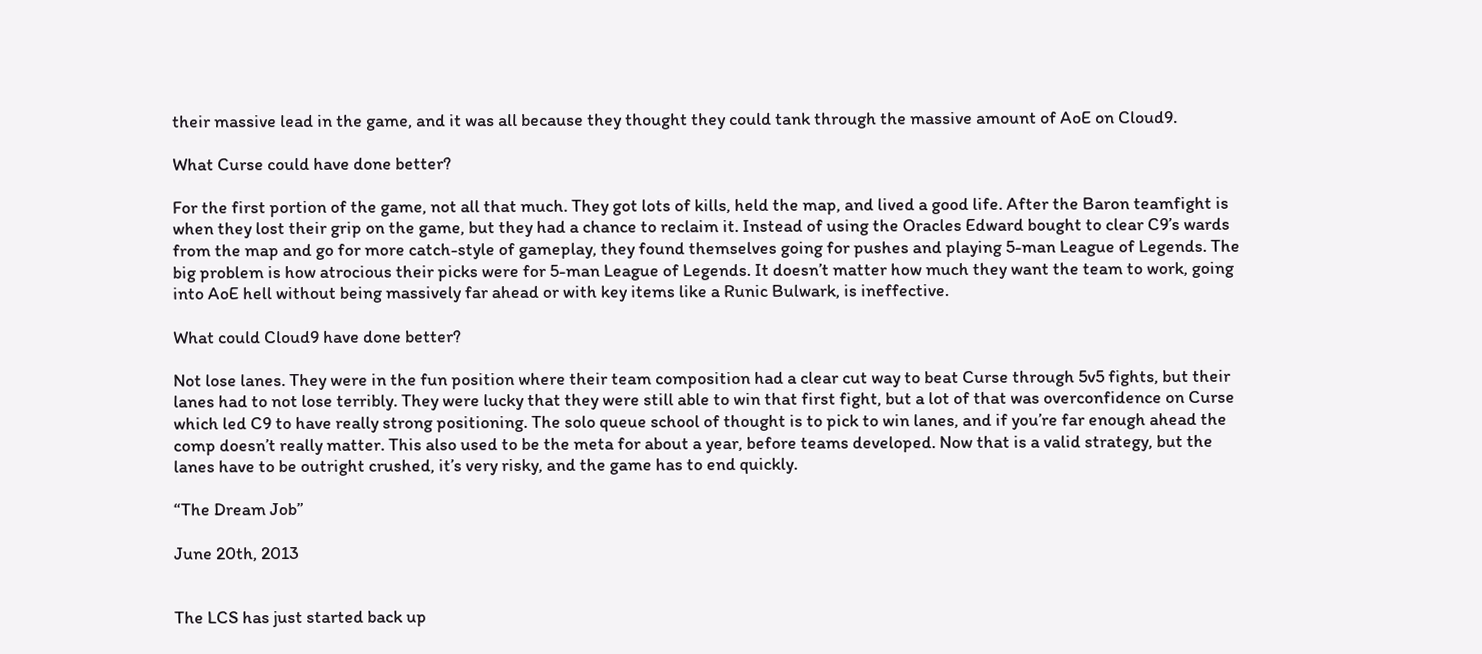their massive lead in the game, and it was all because they thought they could tank through the massive amount of AoE on Cloud9.

What Curse could have done better?

For the first portion of the game, not all that much. They got lots of kills, held the map, and lived a good life. After the Baron teamfight is when they lost their grip on the game, but they had a chance to reclaim it. Instead of using the Oracles Edward bought to clear C9’s wards from the map and go for more catch-style of gameplay, they found themselves going for pushes and playing 5-man League of Legends. The big problem is how atrocious their picks were for 5-man League of Legends. It doesn’t matter how much they want the team to work, going into AoE hell without being massively far ahead or with key items like a Runic Bulwark, is ineffective.

What could Cloud9 have done better?

Not lose lanes. They were in the fun position where their team composition had a clear cut way to beat Curse through 5v5 fights, but their lanes had to not lose terribly. They were lucky that they were still able to win that first fight, but a lot of that was overconfidence on Curse which led C9 to have really strong positioning. The solo queue school of thought is to pick to win lanes, and if you’re far enough ahead the comp doesn’t really matter. This also used to be the meta for about a year, before teams developed. Now that is a valid strategy, but the lanes have to be outright crushed, it’s very risky, and the game has to end quickly.

“The Dream Job”

June 20th, 2013


The LCS has just started back up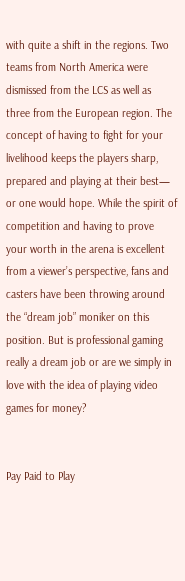with quite a shift in the regions. Two teams from North America were dismissed from the LCS as well as three from the European region. The concept of having to fight for your livelihood keeps the players sharp, prepared and playing at their best— or one would hope. While the spirit of competition and having to prove your worth in the arena is excellent from a viewer’s perspective, fans and casters have been throwing around the “dream job” moniker on this position. But is professional gaming really a dream job or are we simply in love with the idea of playing video games for money?


Pay Paid to Play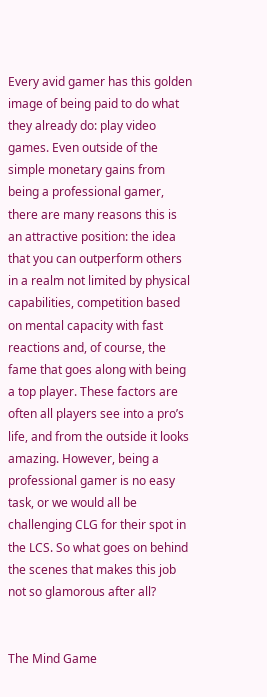Every avid gamer has this golden image of being paid to do what they already do: play video games. Even outside of the simple monetary gains from being a professional gamer, there are many reasons this is an attractive position: the idea that you can outperform others in a realm not limited by physical capabilities, competition based on mental capacity with fast reactions and, of course, the fame that goes along with being a top player. These factors are often all players see into a pro’s life, and from the outside it looks amazing. However, being a professional gamer is no easy task, or we would all be challenging CLG for their spot in the LCS. So what goes on behind the scenes that makes this job not so glamorous after all?


The Mind Game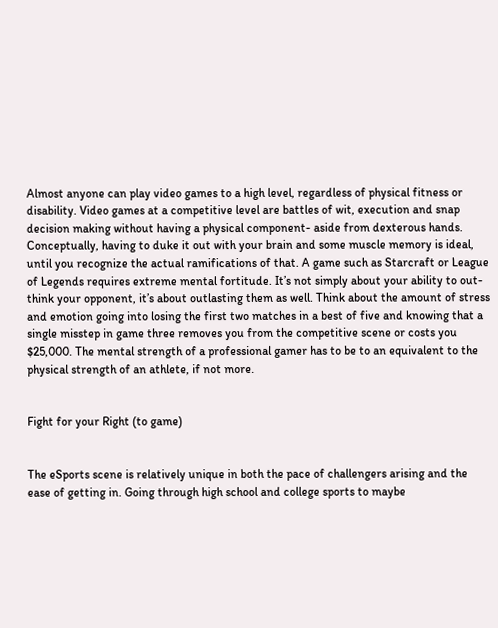Almost anyone can play video games to a high level, regardless of physical fitness or disability. Video games at a competitive level are battles of wit, execution and snap decision making without having a physical component- aside from dexterous hands. Conceptually, having to duke it out with your brain and some muscle memory is ideal, until you recognize the actual ramifications of that. A game such as Starcraft or League of Legends requires extreme mental fortitude. It’s not simply about your ability to out-think your opponent, it’s about outlasting them as well. Think about the amount of stress and emotion going into losing the first two matches in a best of five and knowing that a single misstep in game three removes you from the competitive scene or costs you $25,000. The mental strength of a professional gamer has to be to an equivalent to the physical strength of an athlete, if not more.


Fight for your Right (to game)


The eSports scene is relatively unique in both the pace of challengers arising and the ease of getting in. Going through high school and college sports to maybe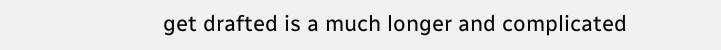get drafted is a much longer and complicated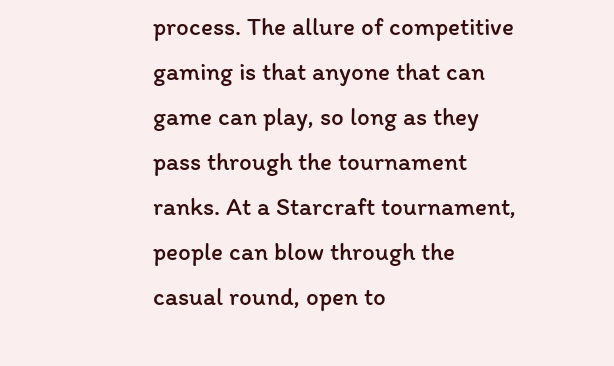process. The allure of competitive gaming is that anyone that can game can play, so long as they pass through the tournament ranks. At a Starcraft tournament, people can blow through the casual round, open to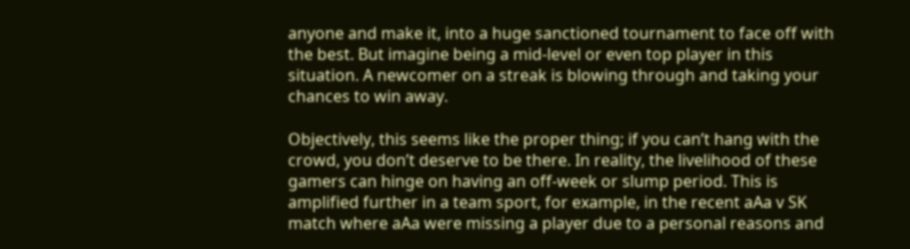anyone and make it, into a huge sanctioned tournament to face off with the best. But imagine being a mid-level or even top player in this situation. A newcomer on a streak is blowing through and taking your chances to win away.

Objectively, this seems like the proper thing; if you can’t hang with the crowd, you don’t deserve to be there. In reality, the livelihood of these gamers can hinge on having an off-week or slump period. This is amplified further in a team sport, for example, in the recent aAa v SK match where aAa were missing a player due to a personal reasons and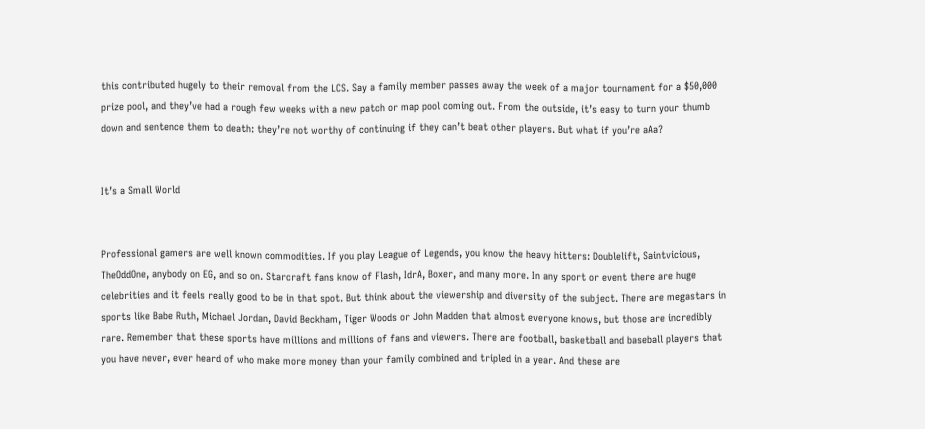this contributed hugely to their removal from the LCS. Say a family member passes away the week of a major tournament for a $50,000 prize pool, and they’ve had a rough few weeks with a new patch or map pool coming out. From the outside, it’s easy to turn your thumb down and sentence them to death: they’re not worthy of continuing if they can’t beat other players. But what if you’re aAa?


It’s a Small World


Professional gamers are well known commodities. If you play League of Legends, you know the heavy hitters: Doublelift, Saintvicious, TheOddOne, anybody on EG, and so on. Starcraft fans know of Flash, IdrA, Boxer, and many more. In any sport or event there are huge celebrities and it feels really good to be in that spot. But think about the viewership and diversity of the subject. There are megastars in sports like Babe Ruth, Michael Jordan, David Beckham, Tiger Woods or John Madden that almost everyone knows, but those are incredibly rare. Remember that these sports have millions and millions of fans and viewers. There are football, basketball and baseball players that you have never, ever heard of who make more money than your family combined and tripled in a year. And these are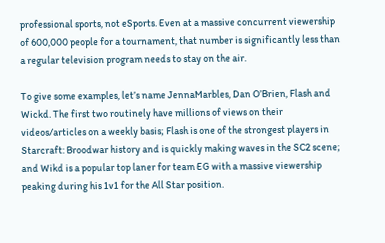professional sports, not eSports. Even at a massive concurrent viewership of 600,000 people for a tournament, that number is significantly less than a regular television program needs to stay on the air.

To give some examples, let’s name JennaMarbles, Dan O’Brien, Flash and Wickd. The first two routinely have millions of views on their videos/articles on a weekly basis; Flash is one of the strongest players in Starcraft: Broodwar history and is quickly making waves in the SC2 scene; and Wikd is a popular top laner for team EG with a massive viewership peaking during his 1v1 for the All Star position.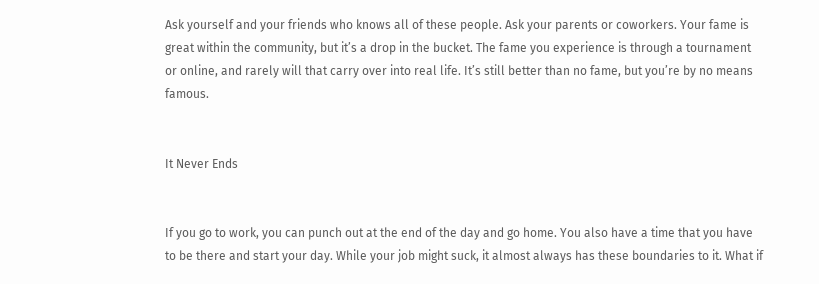Ask yourself and your friends who knows all of these people. Ask your parents or coworkers. Your fame is great within the community, but it’s a drop in the bucket. The fame you experience is through a tournament or online, and rarely will that carry over into real life. It’s still better than no fame, but you’re by no means famous.


It Never Ends


If you go to work, you can punch out at the end of the day and go home. You also have a time that you have to be there and start your day. While your job might suck, it almost always has these boundaries to it. What if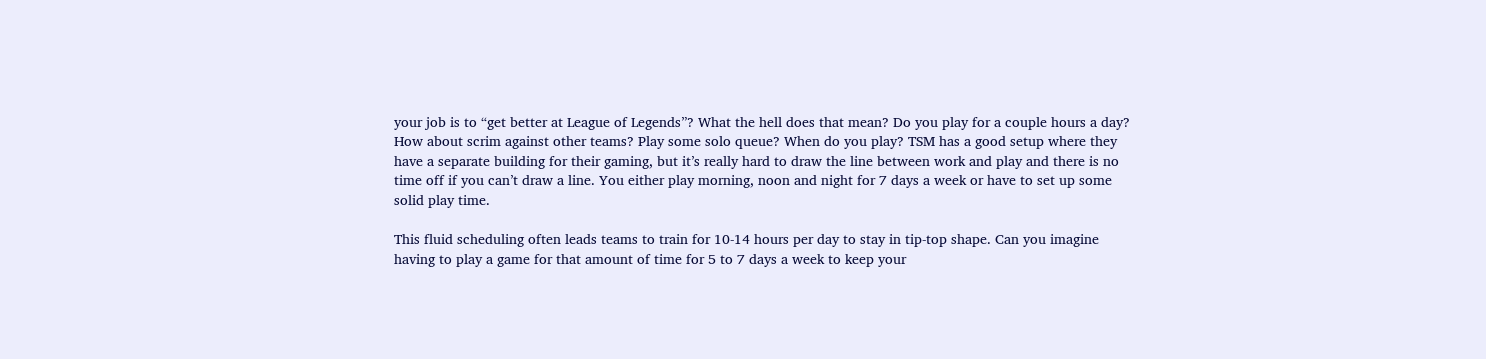your job is to “get better at League of Legends”? What the hell does that mean? Do you play for a couple hours a day? How about scrim against other teams? Play some solo queue? When do you play? TSM has a good setup where they have a separate building for their gaming, but it’s really hard to draw the line between work and play and there is no time off if you can’t draw a line. You either play morning, noon and night for 7 days a week or have to set up some solid play time.

This fluid scheduling often leads teams to train for 10-14 hours per day to stay in tip-top shape. Can you imagine having to play a game for that amount of time for 5 to 7 days a week to keep your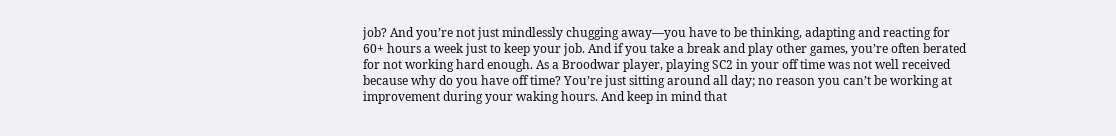job? And you’re not just mindlessly chugging away—you have to be thinking, adapting and reacting for 60+ hours a week just to keep your job. And if you take a break and play other games, you’re often berated for not working hard enough. As a Broodwar player, playing SC2 in your off time was not well received because why do you have off time? You’re just sitting around all day; no reason you can’t be working at improvement during your waking hours. And keep in mind that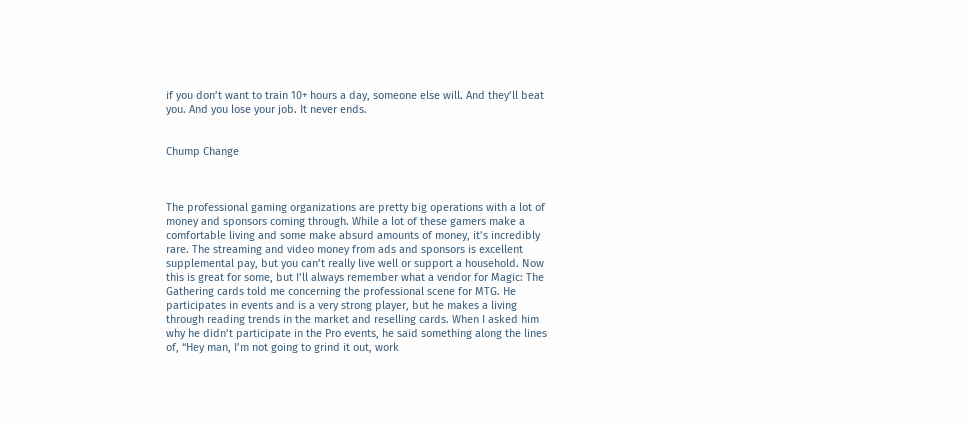if you don’t want to train 10+ hours a day, someone else will. And they’ll beat you. And you lose your job. It never ends.


Chump Change



The professional gaming organizations are pretty big operations with a lot of money and sponsors coming through. While a lot of these gamers make a comfortable living and some make absurd amounts of money, it’s incredibly rare. The streaming and video money from ads and sponsors is excellent supplemental pay, but you can’t really live well or support a household. Now this is great for some, but I’ll always remember what a vendor for Magic: The Gathering cards told me concerning the professional scene for MTG. He participates in events and is a very strong player, but he makes a living through reading trends in the market and reselling cards. When I asked him why he didn’t participate in the Pro events, he said something along the lines of, “Hey man, I’m not going to grind it out, work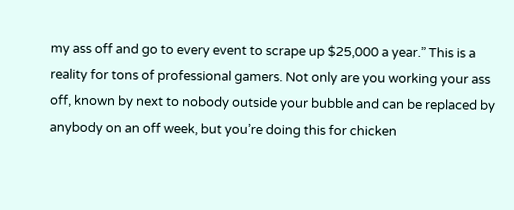my ass off and go to every event to scrape up $25,000 a year.” This is a reality for tons of professional gamers. Not only are you working your ass off, known by next to nobody outside your bubble and can be replaced by anybody on an off week, but you’re doing this for chicken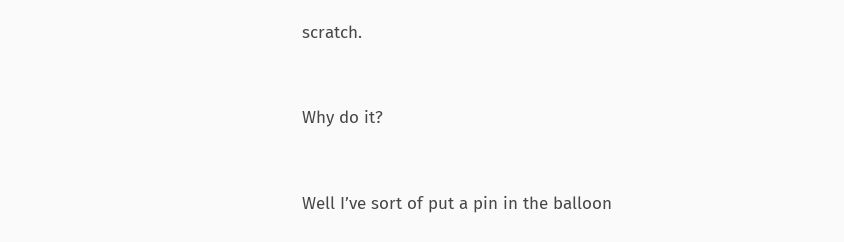scratch.


Why do it?


Well I’ve sort of put a pin in the balloon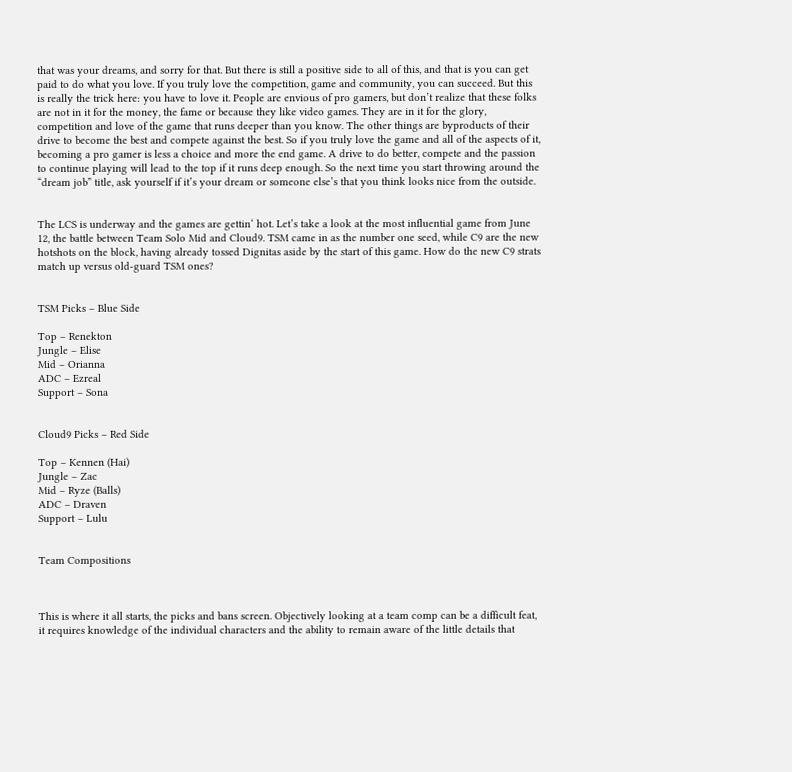that was your dreams, and sorry for that. But there is still a positive side to all of this, and that is you can get paid to do what you love. If you truly love the competition, game and community, you can succeed. But this is really the trick here: you have to love it. People are envious of pro gamers, but don’t realize that these folks are not in it for the money, the fame or because they like video games. They are in it for the glory, competition and love of the game that runs deeper than you know. The other things are byproducts of their drive to become the best and compete against the best. So if you truly love the game and all of the aspects of it, becoming a pro gamer is less a choice and more the end game. A drive to do better, compete and the passion to continue playing will lead to the top if it runs deep enough. So the next time you start throwing around the “dream job” title, ask yourself if it’s your dream or someone else’s that you think looks nice from the outside.


The LCS is underway and the games are gettin‘ hot. Let’s take a look at the most influential game from June 12, the battle between Team Solo Mid and Cloud9. TSM came in as the number one seed, while C9 are the new hotshots on the block, having already tossed Dignitas aside by the start of this game. How do the new C9 strats match up versus old-guard TSM ones?


TSM Picks – Blue Side

Top – Renekton
Jungle – Elise
Mid – Orianna
ADC – Ezreal
Support – Sona


Cloud9 Picks – Red Side

Top – Kennen (Hai)
Jungle – Zac
Mid – Ryze (Balls)
ADC – Draven
Support – Lulu


Team Compositions



This is where it all starts, the picks and bans screen. Objectively looking at a team comp can be a difficult feat, it requires knowledge of the individual characters and the ability to remain aware of the little details that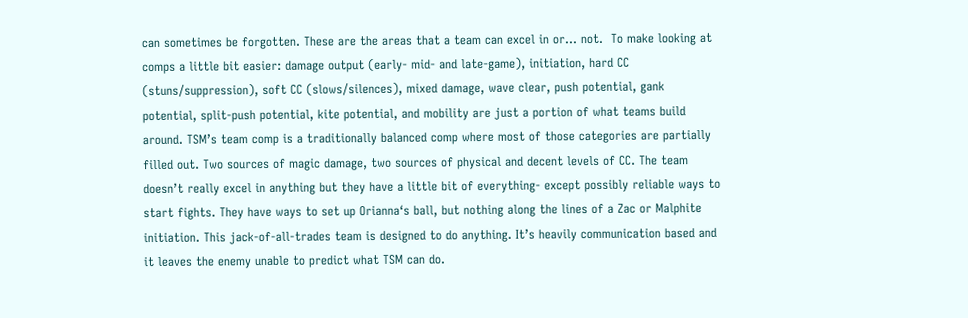can sometimes be forgotten. These are the areas that a team can excel in or… not.  To make looking at comps a little bit easier: damage output (early- mid- and late-game), initiation, hard CC (stuns/suppression), soft CC (slows/silences), mixed damage, wave clear, push potential, gank potential, split-push potential, kite potential, and mobility are just a portion of what teams build around. TSM’s team comp is a traditionally balanced comp where most of those categories are partially filled out. Two sources of magic damage, two sources of physical and decent levels of CC. The team doesn’t really excel in anything but they have a little bit of everything- except possibly reliable ways to start fights. They have ways to set up Orianna‘s ball, but nothing along the lines of a Zac or Malphite initiation. This jack-of-all-trades team is designed to do anything. It’s heavily communication based and it leaves the enemy unable to predict what TSM can do.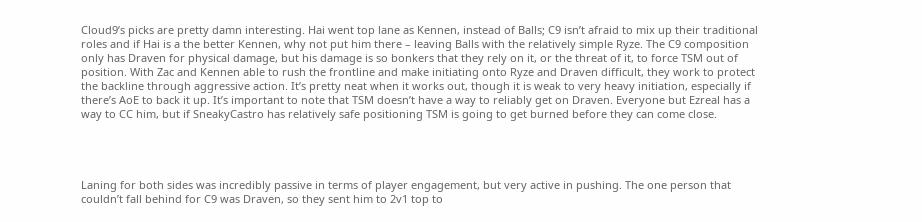Cloud9’s picks are pretty damn interesting. Hai went top lane as Kennen, instead of Balls; C9 isn’t afraid to mix up their traditional roles and if Hai is a the better Kennen, why not put him there – leaving Balls with the relatively simple Ryze. The C9 composition only has Draven for physical damage, but his damage is so bonkers that they rely on it, or the threat of it, to force TSM out of position. With Zac and Kennen able to rush the frontline and make initiating onto Ryze and Draven difficult, they work to protect the backline through aggressive action. It’s pretty neat when it works out, though it is weak to very heavy initiation, especially if there’s AoE to back it up. It’s important to note that TSM doesn’t have a way to reliably get on Draven. Everyone but Ezreal has a way to CC him, but if SneakyCastro has relatively safe positioning TSM is going to get burned before they can come close.




Laning for both sides was incredibly passive in terms of player engagement, but very active in pushing. The one person that couldn’t fall behind for C9 was Draven, so they sent him to 2v1 top to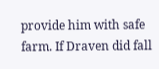provide him with safe farm. If Draven did fall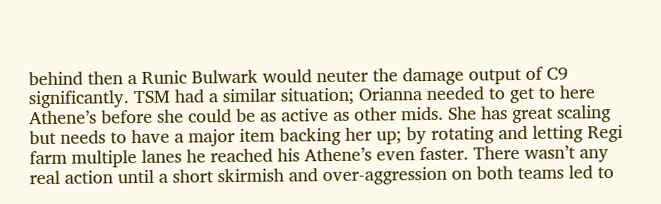behind then a Runic Bulwark would neuter the damage output of C9 significantly. TSM had a similar situation; Orianna needed to get to here Athene’s before she could be as active as other mids. She has great scaling but needs to have a major item backing her up; by rotating and letting Regi farm multiple lanes he reached his Athene’s even faster. There wasn’t any real action until a short skirmish and over-aggression on both teams led to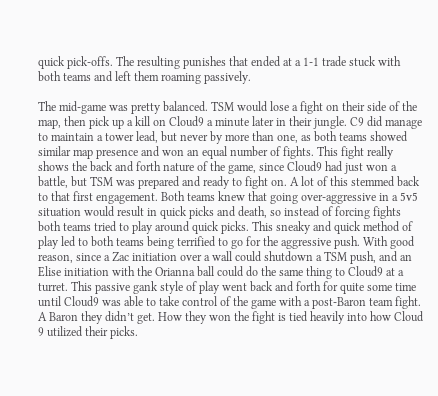quick pick-offs. The resulting punishes that ended at a 1-1 trade stuck with both teams and left them roaming passively.

The mid-game was pretty balanced. TSM would lose a fight on their side of the map, then pick up a kill on Cloud9 a minute later in their jungle. C9 did manage to maintain a tower lead, but never by more than one, as both teams showed similar map presence and won an equal number of fights. This fight really shows the back and forth nature of the game, since Cloud9 had just won a battle, but TSM was prepared and ready to fight on. A lot of this stemmed back to that first engagement. Both teams knew that going over-aggressive in a 5v5 situation would result in quick picks and death, so instead of forcing fights both teams tried to play around quick picks. This sneaky and quick method of play led to both teams being terrified to go for the aggressive push. With good reason, since a Zac initiation over a wall could shutdown a TSM push, and an Elise initiation with the Orianna ball could do the same thing to Cloud9 at a turret. This passive gank style of play went back and forth for quite some time until Cloud9 was able to take control of the game with a post-Baron team fight. A Baron they didn’t get. How they won the fight is tied heavily into how Cloud 9 utilized their picks.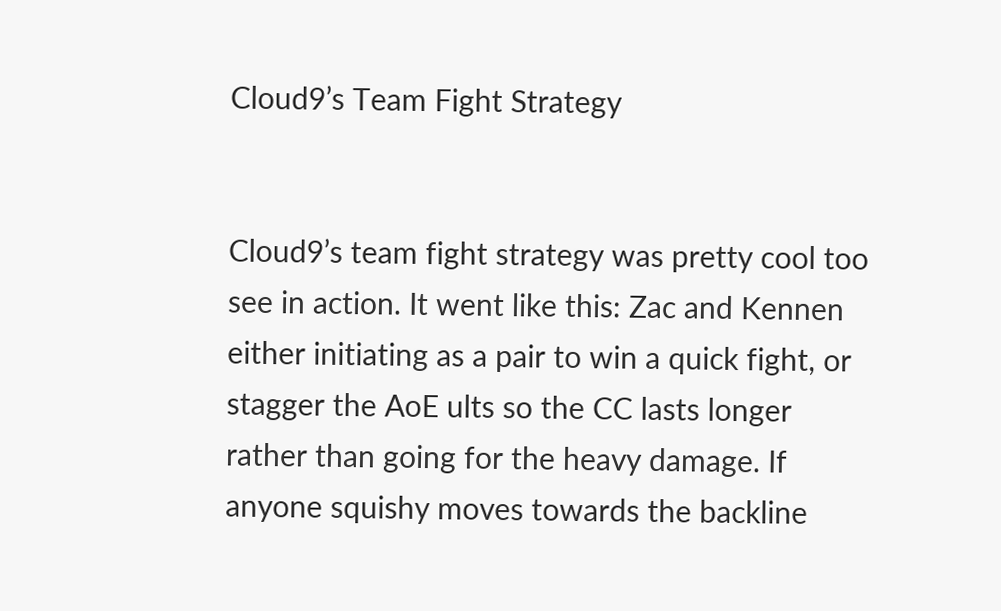Cloud9’s Team Fight Strategy


Cloud9’s team fight strategy was pretty cool too see in action. It went like this: Zac and Kennen either initiating as a pair to win a quick fight, or stagger the AoE ults so the CC lasts longer rather than going for the heavy damage. If anyone squishy moves towards the backline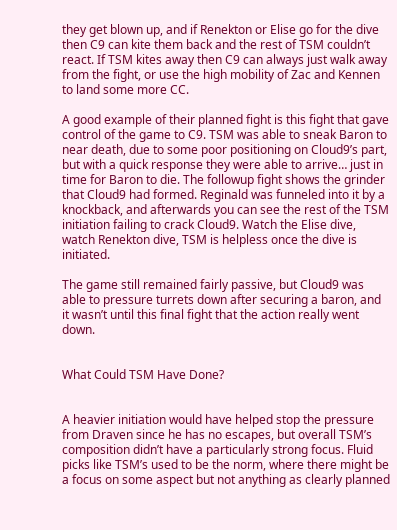they get blown up, and if Renekton or Elise go for the dive then C9 can kite them back and the rest of TSM couldn’t react. If TSM kites away then C9 can always just walk away from the fight, or use the high mobility of Zac and Kennen to land some more CC.

A good example of their planned fight is this fight that gave control of the game to C9. TSM was able to sneak Baron to near death, due to some poor positioning on Cloud9’s part, but with a quick response they were able to arrive… just in time for Baron to die. The followup fight shows the grinder that Cloud9 had formed. Reginald was funneled into it by a knockback, and afterwards you can see the rest of the TSM initiation failing to crack Cloud9. Watch the Elise dive, watch Renekton dive, TSM is helpless once the dive is initiated.

The game still remained fairly passive, but Cloud9 was able to pressure turrets down after securing a baron, and it wasn’t until this final fight that the action really went down.


What Could TSM Have Done?


A heavier initiation would have helped stop the pressure from Draven since he has no escapes, but overall TSM’s composition didn’t have a particularly strong focus. Fluid picks like TSM’s used to be the norm, where there might be a focus on some aspect but not anything as clearly planned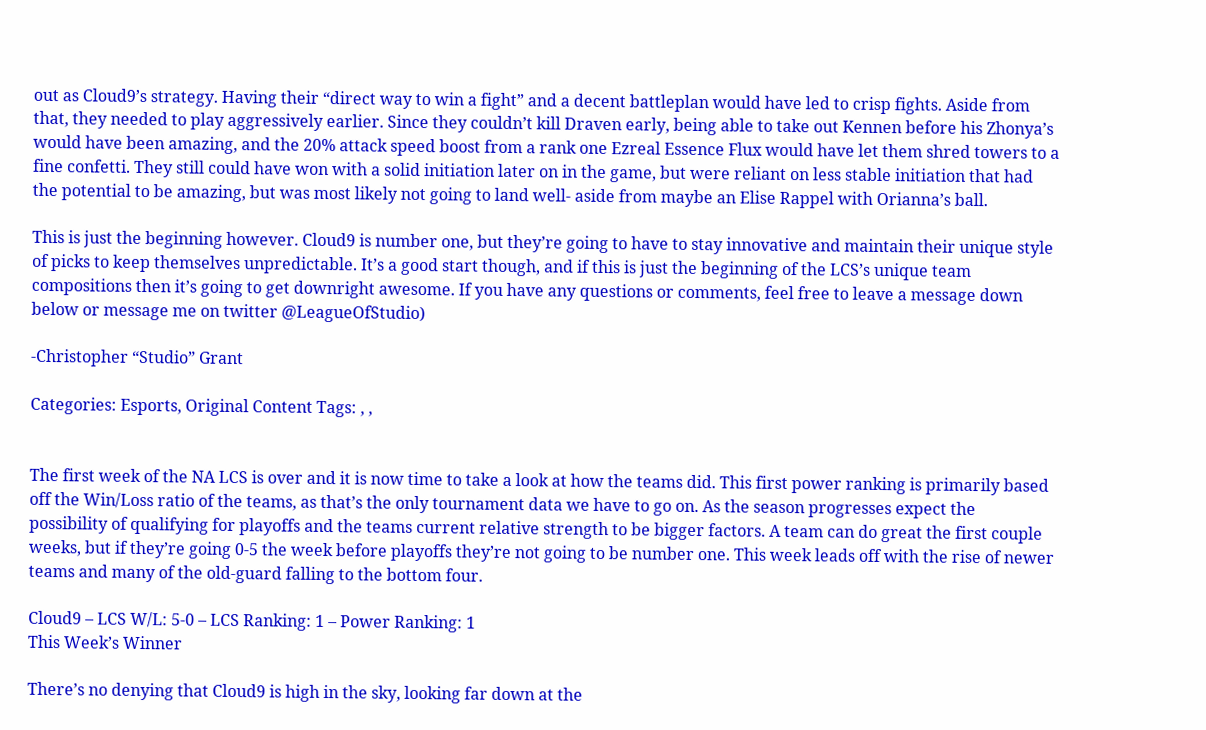out as Cloud9’s strategy. Having their “direct way to win a fight” and a decent battleplan would have led to crisp fights. Aside from that, they needed to play aggressively earlier. Since they couldn’t kill Draven early, being able to take out Kennen before his Zhonya’s would have been amazing, and the 20% attack speed boost from a rank one Ezreal Essence Flux would have let them shred towers to a fine confetti. They still could have won with a solid initiation later on in the game, but were reliant on less stable initiation that had the potential to be amazing, but was most likely not going to land well- aside from maybe an Elise Rappel with Orianna’s ball.

This is just the beginning however. Cloud9 is number one, but they’re going to have to stay innovative and maintain their unique style of picks to keep themselves unpredictable. It’s a good start though, and if this is just the beginning of the LCS’s unique team compositions then it’s going to get downright awesome. If you have any questions or comments, feel free to leave a message down below or message me on twitter @LeagueOfStudio)

-Christopher “Studio” Grant

Categories: Esports, Original Content Tags: , ,


The first week of the NA LCS is over and it is now time to take a look at how the teams did. This first power ranking is primarily based off the Win/Loss ratio of the teams, as that’s the only tournament data we have to go on. As the season progresses expect the possibility of qualifying for playoffs and the teams current relative strength to be bigger factors. A team can do great the first couple weeks, but if they’re going 0-5 the week before playoffs they’re not going to be number one. This week leads off with the rise of newer teams and many of the old-guard falling to the bottom four.

Cloud9 – LCS W/L: 5-0 – LCS Ranking: 1 – Power Ranking: 1
This Week’s Winner

There’s no denying that Cloud9 is high in the sky, looking far down at the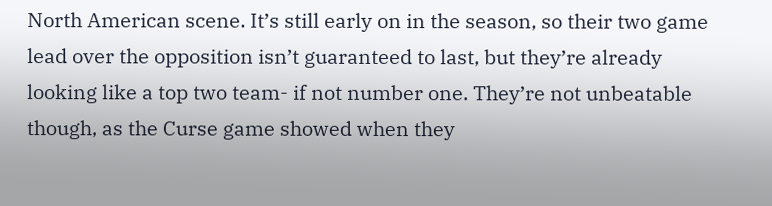North American scene. It’s still early on in the season, so their two game lead over the opposition isn’t guaranteed to last, but they’re already looking like a top two team- if not number one. They’re not unbeatable though, as the Curse game showed when they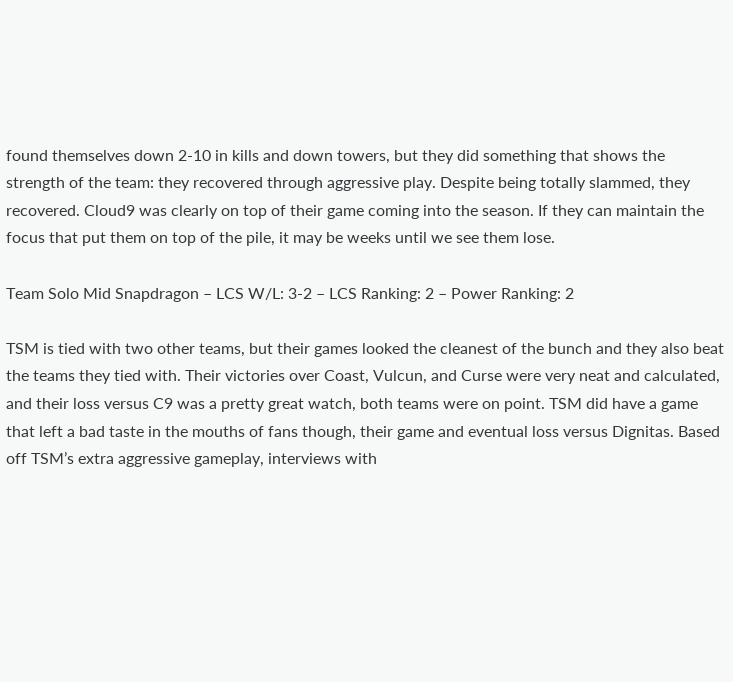found themselves down 2-10 in kills and down towers, but they did something that shows the strength of the team: they recovered through aggressive play. Despite being totally slammed, they recovered. Cloud9 was clearly on top of their game coming into the season. If they can maintain the focus that put them on top of the pile, it may be weeks until we see them lose.

Team Solo Mid Snapdragon – LCS W/L: 3-2 – LCS Ranking: 2 – Power Ranking: 2

TSM is tied with two other teams, but their games looked the cleanest of the bunch and they also beat the teams they tied with. Their victories over Coast, Vulcun, and Curse were very neat and calculated, and their loss versus C9 was a pretty great watch, both teams were on point. TSM did have a game that left a bad taste in the mouths of fans though, their game and eventual loss versus Dignitas. Based off TSM’s extra aggressive gameplay, interviews with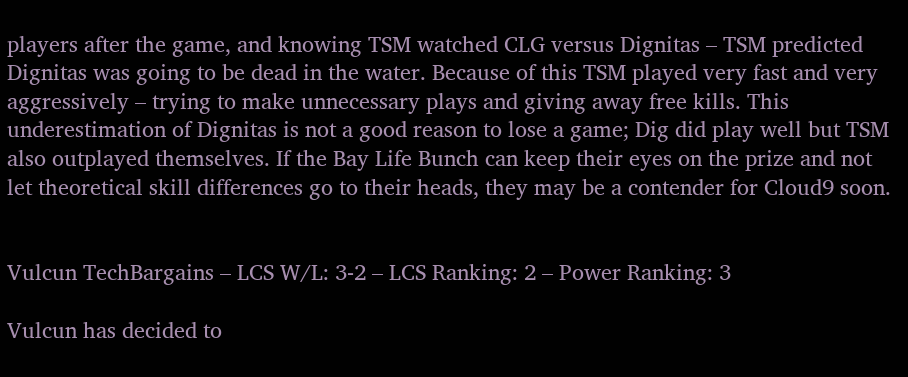players after the game, and knowing TSM watched CLG versus Dignitas – TSM predicted Dignitas was going to be dead in the water. Because of this TSM played very fast and very aggressively – trying to make unnecessary plays and giving away free kills. This underestimation of Dignitas is not a good reason to lose a game; Dig did play well but TSM also outplayed themselves. If the Bay Life Bunch can keep their eyes on the prize and not let theoretical skill differences go to their heads, they may be a contender for Cloud9 soon.


Vulcun TechBargains – LCS W/L: 3-2 – LCS Ranking: 2 – Power Ranking: 3

Vulcun has decided to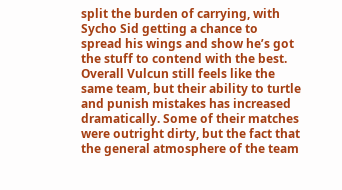split the burden of carrying, with Sycho Sid getting a chance to spread his wings and show he’s got the stuff to contend with the best. Overall Vulcun still feels like the same team, but their ability to turtle and punish mistakes has increased dramatically. Some of their matches were outright dirty, but the fact that the general atmosphere of the team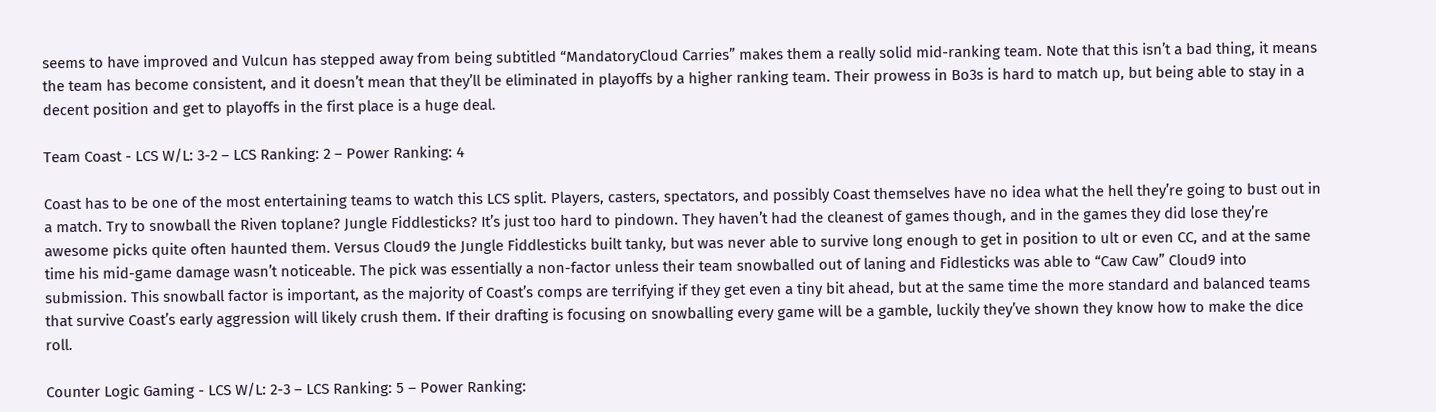seems to have improved and Vulcun has stepped away from being subtitled “MandatoryCloud Carries” makes them a really solid mid-ranking team. Note that this isn’t a bad thing, it means the team has become consistent, and it doesn’t mean that they’ll be eliminated in playoffs by a higher ranking team. Their prowess in Bo3s is hard to match up, but being able to stay in a decent position and get to playoffs in the first place is a huge deal.

Team Coast - LCS W/L: 3-2 – LCS Ranking: 2 – Power Ranking: 4

Coast has to be one of the most entertaining teams to watch this LCS split. Players, casters, spectators, and possibly Coast themselves have no idea what the hell they’re going to bust out in a match. Try to snowball the Riven toplane? Jungle Fiddlesticks? It’s just too hard to pindown. They haven’t had the cleanest of games though, and in the games they did lose they’re awesome picks quite often haunted them. Versus Cloud9 the Jungle Fiddlesticks built tanky, but was never able to survive long enough to get in position to ult or even CC, and at the same time his mid-game damage wasn’t noticeable. The pick was essentially a non-factor unless their team snowballed out of laning and Fidlesticks was able to “Caw Caw” Cloud9 into submission. This snowball factor is important, as the majority of Coast’s comps are terrifying if they get even a tiny bit ahead, but at the same time the more standard and balanced teams that survive Coast’s early aggression will likely crush them. If their drafting is focusing on snowballing every game will be a gamble, luckily they’ve shown they know how to make the dice roll.

Counter Logic Gaming - LCS W/L: 2-3 – LCS Ranking: 5 – Power Ranking: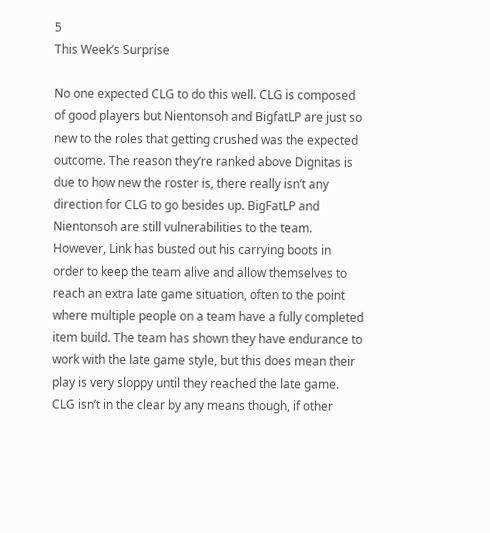5
This Week’s Surprise

No one expected CLG to do this well. CLG is composed of good players but Nientonsoh and BigfatLP are just so new to the roles that getting crushed was the expected outcome. The reason they’re ranked above Dignitas is due to how new the roster is, there really isn’t any direction for CLG to go besides up. BigFatLP and Nientonsoh are still vulnerabilities to the team. However, Link has busted out his carrying boots in order to keep the team alive and allow themselves to reach an extra late game situation, often to the point where multiple people on a team have a fully completed item build. The team has shown they have endurance to work with the late game style, but this does mean their play is very sloppy until they reached the late game. CLG isn’t in the clear by any means though, if other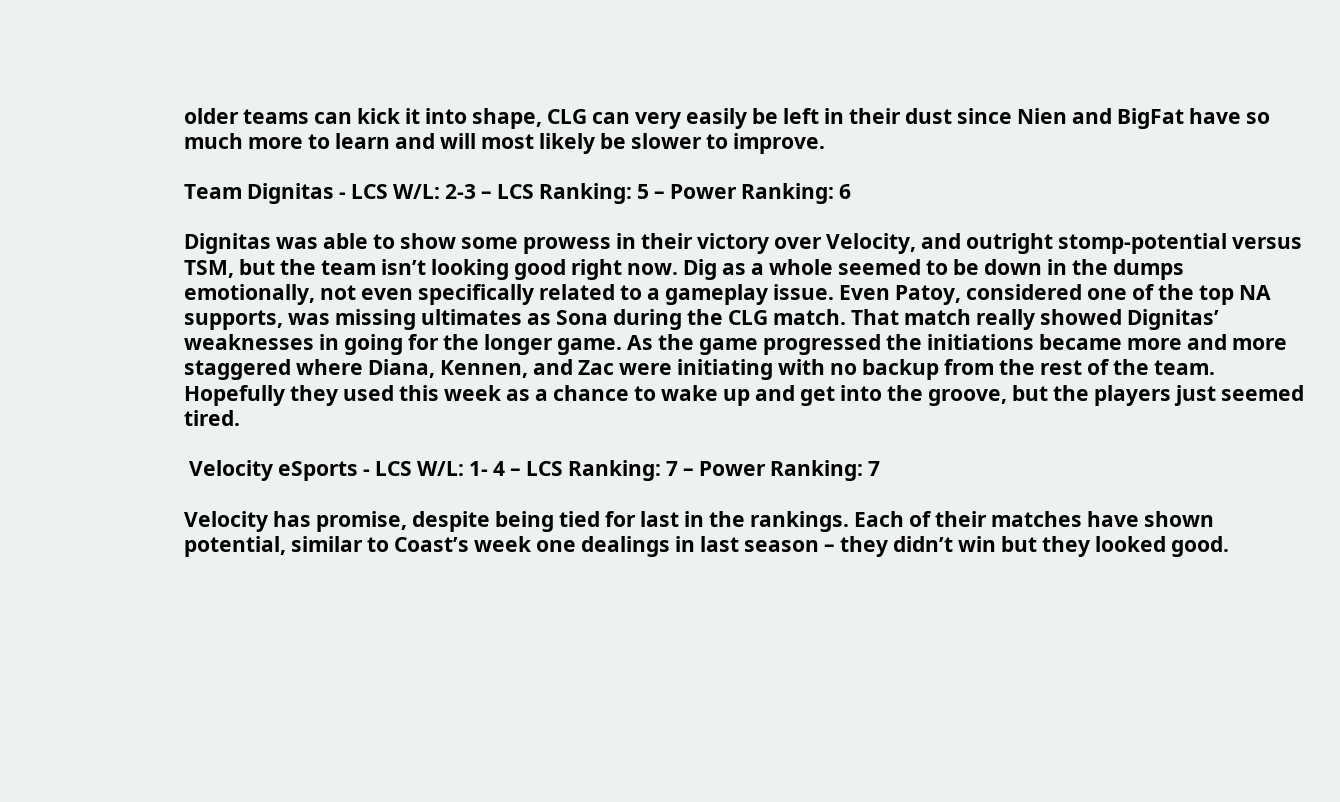older teams can kick it into shape, CLG can very easily be left in their dust since Nien and BigFat have so much more to learn and will most likely be slower to improve.

Team Dignitas - LCS W/L: 2-3 – LCS Ranking: 5 – Power Ranking: 6

Dignitas was able to show some prowess in their victory over Velocity, and outright stomp-potential versus TSM, but the team isn’t looking good right now. Dig as a whole seemed to be down in the dumps emotionally, not even specifically related to a gameplay issue. Even Patoy, considered one of the top NA supports, was missing ultimates as Sona during the CLG match. That match really showed Dignitas’ weaknesses in going for the longer game. As the game progressed the initiations became more and more staggered where Diana, Kennen, and Zac were initiating with no backup from the rest of the team. Hopefully they used this week as a chance to wake up and get into the groove, but the players just seemed tired.

 Velocity eSports - LCS W/L: 1- 4 – LCS Ranking: 7 – Power Ranking: 7

Velocity has promise, despite being tied for last in the rankings. Each of their matches have shown potential, similar to Coast’s week one dealings in last season – they didn’t win but they looked good.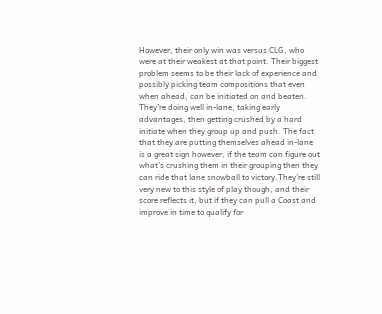However, their only win was versus CLG, who were at their weakest at that point. Their biggest problem seems to be their lack of experience and possibly picking team compositions that even when ahead, can be initiated on and beaten. They’re doing well in-lane, taking early advantages, then getting crushed by a hard initiate when they group up and push. The fact that they are putting themselves ahead in-lane is a great sign however, if the team can figure out what’s crushing them in their grouping then they can ride that lane snowball to victory.They’re still very new to this style of play though, and their score reflects it, but if they can pull a Coast and improve in time to qualify for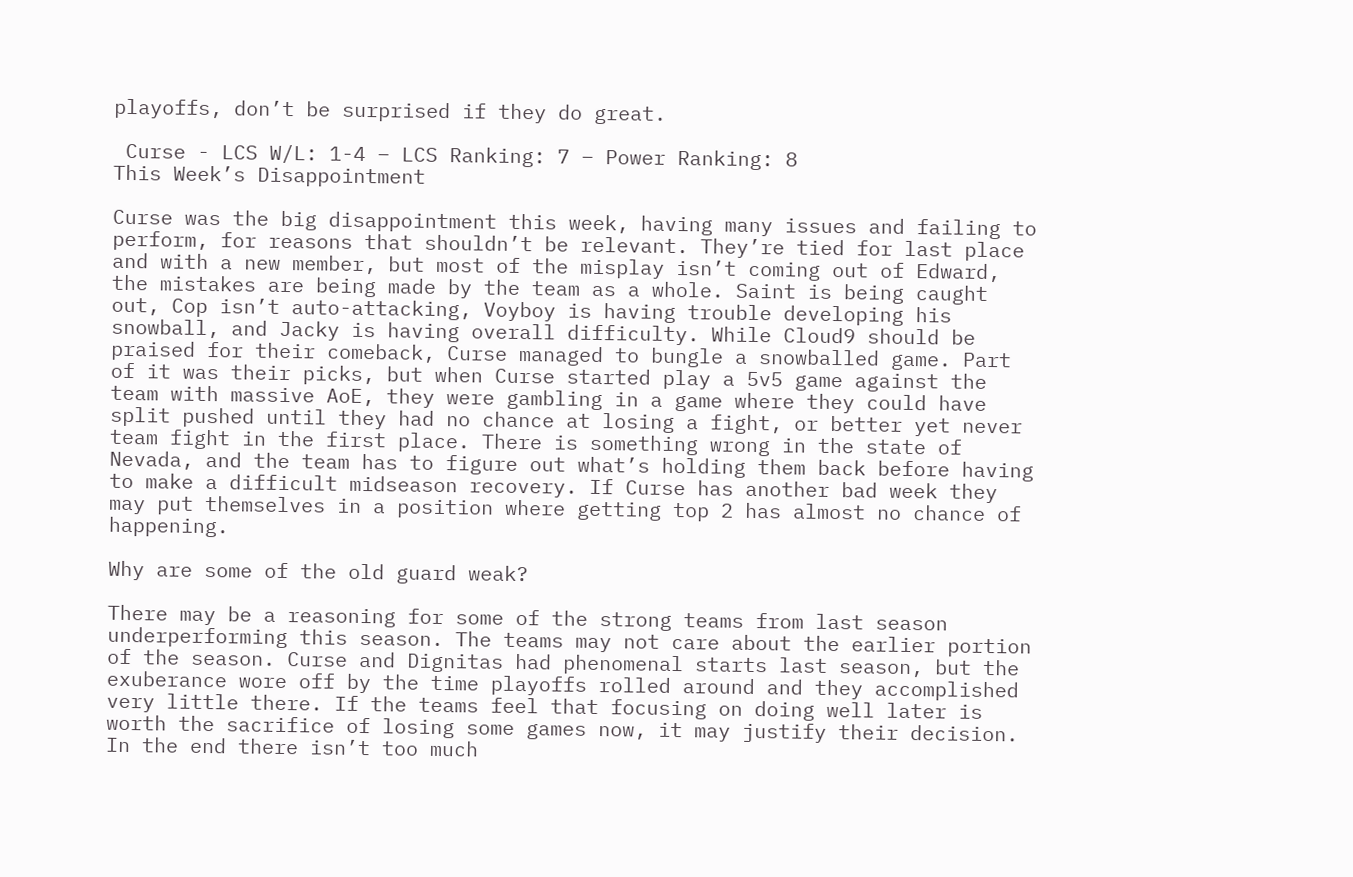playoffs, don’t be surprised if they do great.

 Curse - LCS W/L: 1-4 – LCS Ranking: 7 – Power Ranking: 8
This Week’s Disappointment

Curse was the big disappointment this week, having many issues and failing to perform, for reasons that shouldn’t be relevant. They’re tied for last place and with a new member, but most of the misplay isn’t coming out of Edward, the mistakes are being made by the team as a whole. Saint is being caught out, Cop isn’t auto-attacking, Voyboy is having trouble developing his snowball, and Jacky is having overall difficulty. While Cloud9 should be praised for their comeback, Curse managed to bungle a snowballed game. Part of it was their picks, but when Curse started play a 5v5 game against the team with massive AoE, they were gambling in a game where they could have split pushed until they had no chance at losing a fight, or better yet never team fight in the first place. There is something wrong in the state of Nevada, and the team has to figure out what’s holding them back before having to make a difficult midseason recovery. If Curse has another bad week they may put themselves in a position where getting top 2 has almost no chance of happening.

Why are some of the old guard weak?

There may be a reasoning for some of the strong teams from last season underperforming this season. The teams may not care about the earlier portion of the season. Curse and Dignitas had phenomenal starts last season, but the exuberance wore off by the time playoffs rolled around and they accomplished very little there. If the teams feel that focusing on doing well later is worth the sacrifice of losing some games now, it may justify their decision. In the end there isn’t too much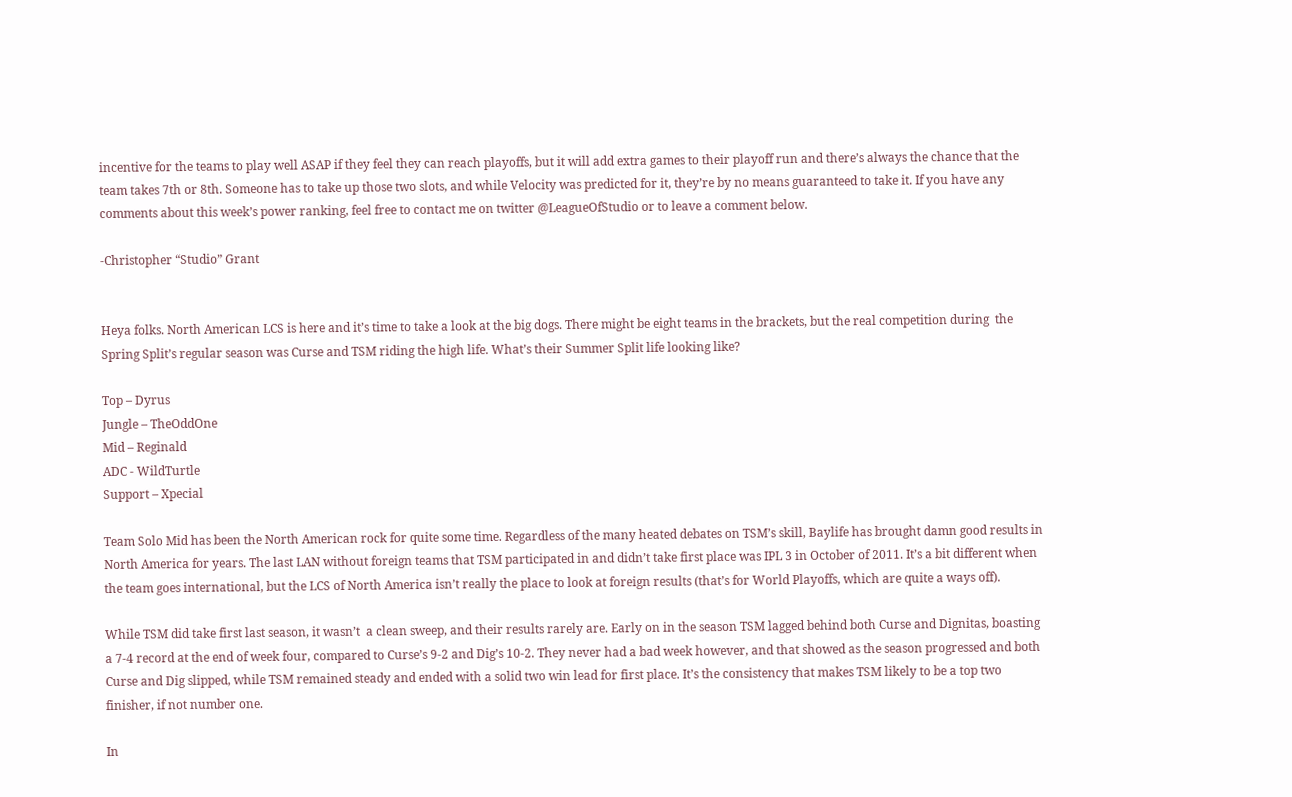incentive for the teams to play well ASAP if they feel they can reach playoffs, but it will add extra games to their playoff run and there’s always the chance that the team takes 7th or 8th. Someone has to take up those two slots, and while Velocity was predicted for it, they’re by no means guaranteed to take it. If you have any comments about this week’s power ranking, feel free to contact me on twitter @LeagueOfStudio or to leave a comment below.

-Christopher “Studio” Grant


Heya folks. North American LCS is here and it’s time to take a look at the big dogs. There might be eight teams in the brackets, but the real competition during  the Spring Split’s regular season was Curse and TSM riding the high life. What’s their Summer Split life looking like?

Top – Dyrus
Jungle – TheOddOne
Mid – Reginald
ADC - WildTurtle
Support – Xpecial

Team Solo Mid has been the North American rock for quite some time. Regardless of the many heated debates on TSM’s skill, Baylife has brought damn good results in North America for years. The last LAN without foreign teams that TSM participated in and didn’t take first place was IPL 3 in October of 2011. It’s a bit different when the team goes international, but the LCS of North America isn’t really the place to look at foreign results (that’s for World Playoffs, which are quite a ways off).

While TSM did take first last season, it wasn’t  a clean sweep, and their results rarely are. Early on in the season TSM lagged behind both Curse and Dignitas, boasting a 7-4 record at the end of week four, compared to Curse’s 9-2 and Dig’s 10-2. They never had a bad week however, and that showed as the season progressed and both Curse and Dig slipped, while TSM remained steady and ended with a solid two win lead for first place. It’s the consistency that makes TSM likely to be a top two finisher, if not number one.

In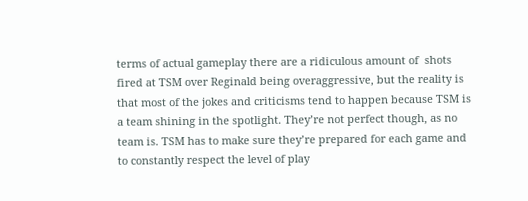terms of actual gameplay there are a ridiculous amount of  shots fired at TSM over Reginald being overaggressive, but the reality is that most of the jokes and criticisms tend to happen because TSM is a team shining in the spotlight. They’re not perfect though, as no team is. TSM has to make sure they’re prepared for each game and to constantly respect the level of play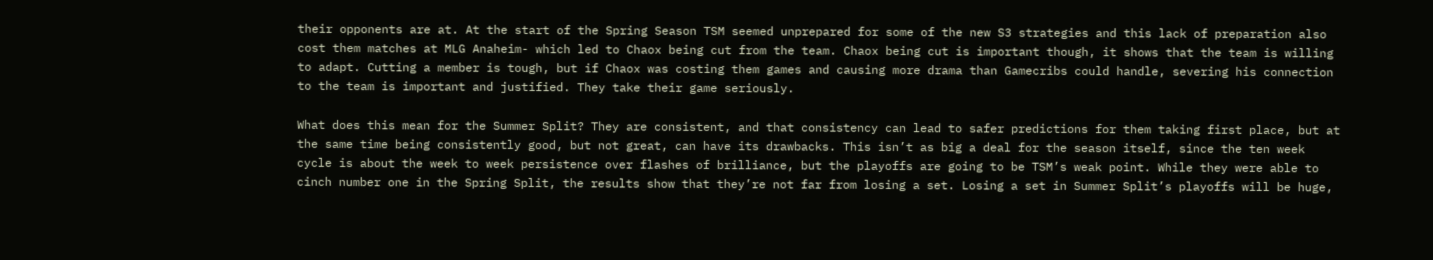their opponents are at. At the start of the Spring Season TSM seemed unprepared for some of the new S3 strategies and this lack of preparation also cost them matches at MLG Anaheim- which led to Chaox being cut from the team. Chaox being cut is important though, it shows that the team is willing to adapt. Cutting a member is tough, but if Chaox was costing them games and causing more drama than Gamecribs could handle, severing his connection to the team is important and justified. They take their game seriously.

What does this mean for the Summer Split? They are consistent, and that consistency can lead to safer predictions for them taking first place, but at the same time being consistently good, but not great, can have its drawbacks. This isn’t as big a deal for the season itself, since the ten week cycle is about the week to week persistence over flashes of brilliance, but the playoffs are going to be TSM’s weak point. While they were able to cinch number one in the Spring Split, the results show that they’re not far from losing a set. Losing a set in Summer Split’s playoffs will be huge,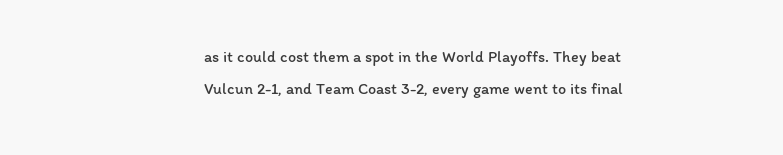as it could cost them a spot in the World Playoffs. They beat Vulcun 2-1, and Team Coast 3-2, every game went to its final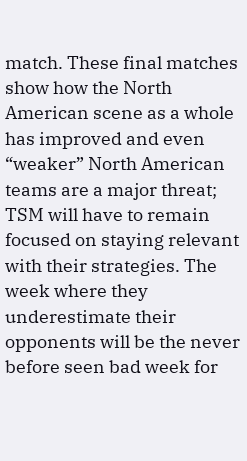match. These final matches show how the North American scene as a whole has improved and even “weaker” North American teams are a major threat; TSM will have to remain focused on staying relevant with their strategies. The week where they underestimate their opponents will be the never before seen bad week for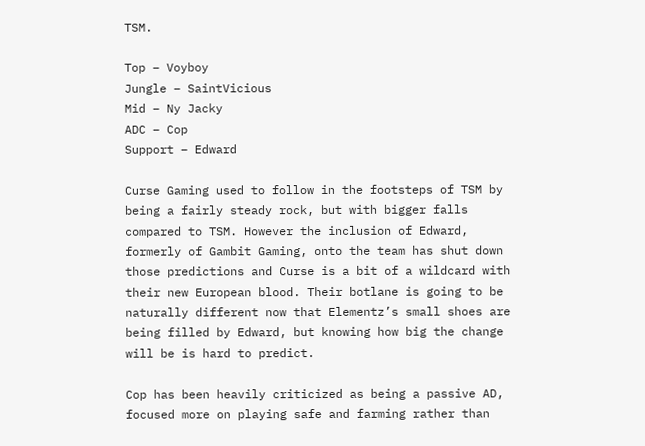TSM.

Top – Voyboy
Jungle – SaintVicious
Mid – Ny Jacky
ADC – Cop
Support – Edward

Curse Gaming used to follow in the footsteps of TSM by being a fairly steady rock, but with bigger falls compared to TSM. However the inclusion of Edward, formerly of Gambit Gaming, onto the team has shut down those predictions and Curse is a bit of a wildcard with their new European blood. Their botlane is going to be naturally different now that Elementz’s small shoes are being filled by Edward, but knowing how big the change will be is hard to predict.

Cop has been heavily criticized as being a passive AD, focused more on playing safe and farming rather than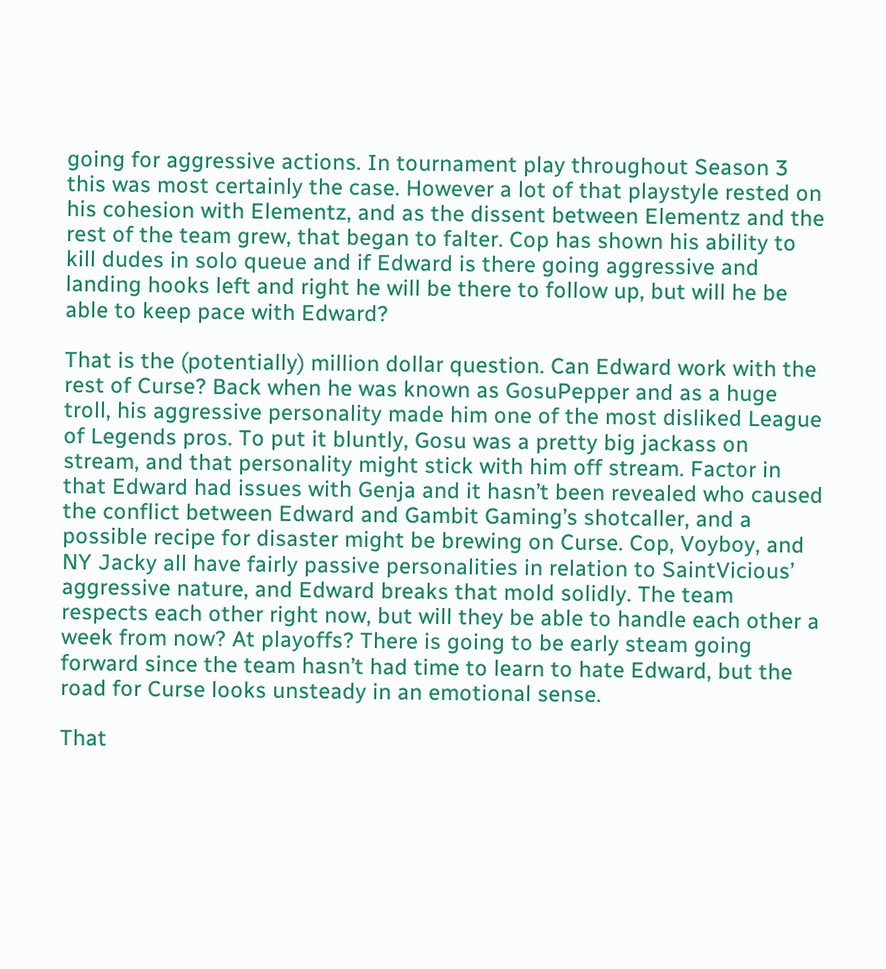going for aggressive actions. In tournament play throughout Season 3 this was most certainly the case. However a lot of that playstyle rested on his cohesion with Elementz, and as the dissent between Elementz and the rest of the team grew, that began to falter. Cop has shown his ability to kill dudes in solo queue and if Edward is there going aggressive and landing hooks left and right he will be there to follow up, but will he be able to keep pace with Edward?

That is the (potentially) million dollar question. Can Edward work with the rest of Curse? Back when he was known as GosuPepper and as a huge troll, his aggressive personality made him one of the most disliked League of Legends pros. To put it bluntly, Gosu was a pretty big jackass on stream, and that personality might stick with him off stream. Factor in that Edward had issues with Genja and it hasn’t been revealed who caused the conflict between Edward and Gambit Gaming’s shotcaller, and a possible recipe for disaster might be brewing on Curse. Cop, Voyboy, and NY Jacky all have fairly passive personalities in relation to SaintVicious’ aggressive nature, and Edward breaks that mold solidly. The team respects each other right now, but will they be able to handle each other a week from now? At playoffs? There is going to be early steam going forward since the team hasn’t had time to learn to hate Edward, but the road for Curse looks unsteady in an emotional sense.

That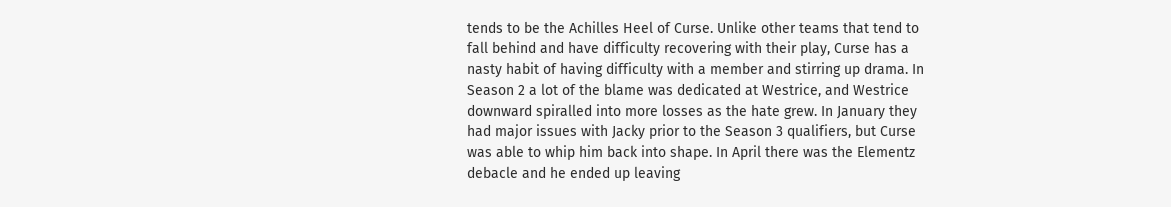tends to be the Achilles Heel of Curse. Unlike other teams that tend to fall behind and have difficulty recovering with their play, Curse has a nasty habit of having difficulty with a member and stirring up drama. In Season 2 a lot of the blame was dedicated at Westrice, and Westrice downward spiralled into more losses as the hate grew. In January they had major issues with Jacky prior to the Season 3 qualifiers, but Curse was able to whip him back into shape. In April there was the Elementz debacle and he ended up leaving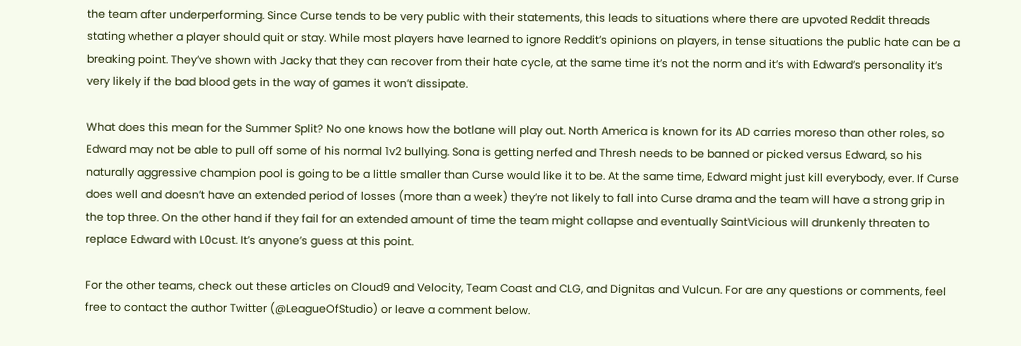the team after underperforming. Since Curse tends to be very public with their statements, this leads to situations where there are upvoted Reddit threads stating whether a player should quit or stay. While most players have learned to ignore Reddit’s opinions on players, in tense situations the public hate can be a breaking point. They’ve shown with Jacky that they can recover from their hate cycle, at the same time it’s not the norm and it’s with Edward’s personality it’s very likely if the bad blood gets in the way of games it won’t dissipate.

What does this mean for the Summer Split? No one knows how the botlane will play out. North America is known for its AD carries moreso than other roles, so Edward may not be able to pull off some of his normal 1v2 bullying. Sona is getting nerfed and Thresh needs to be banned or picked versus Edward, so his naturally aggressive champion pool is going to be a little smaller than Curse would like it to be. At the same time, Edward might just kill everybody, ever. If Curse does well and doesn’t have an extended period of losses (more than a week) they’re not likely to fall into Curse drama and the team will have a strong grip in the top three. On the other hand if they fail for an extended amount of time the team might collapse and eventually SaintVicious will drunkenly threaten to replace Edward with L0cust. It’s anyone’s guess at this point.

For the other teams, check out these articles on Cloud9 and Velocity, Team Coast and CLG, and Dignitas and Vulcun. For are any questions or comments, feel free to contact the author Twitter (@LeagueOfStudio) or leave a comment below.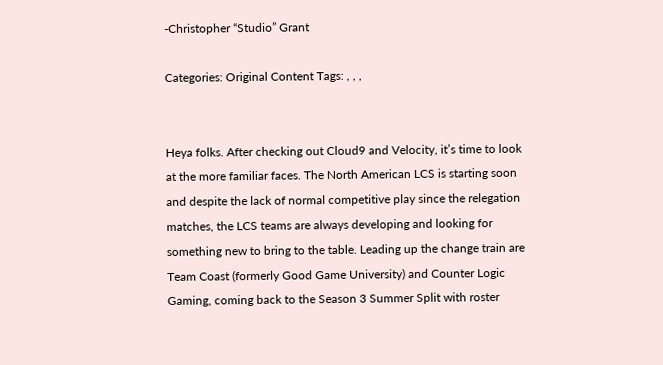-Christopher “Studio” Grant

Categories: Original Content Tags: , , ,


Heya folks. After checking out Cloud9 and Velocity, it’s time to look at the more familiar faces. The North American LCS is starting soon and despite the lack of normal competitive play since the relegation matches, the LCS teams are always developing and looking for something new to bring to the table. Leading up the change train are Team Coast (formerly Good Game University) and Counter Logic Gaming, coming back to the Season 3 Summer Split with roster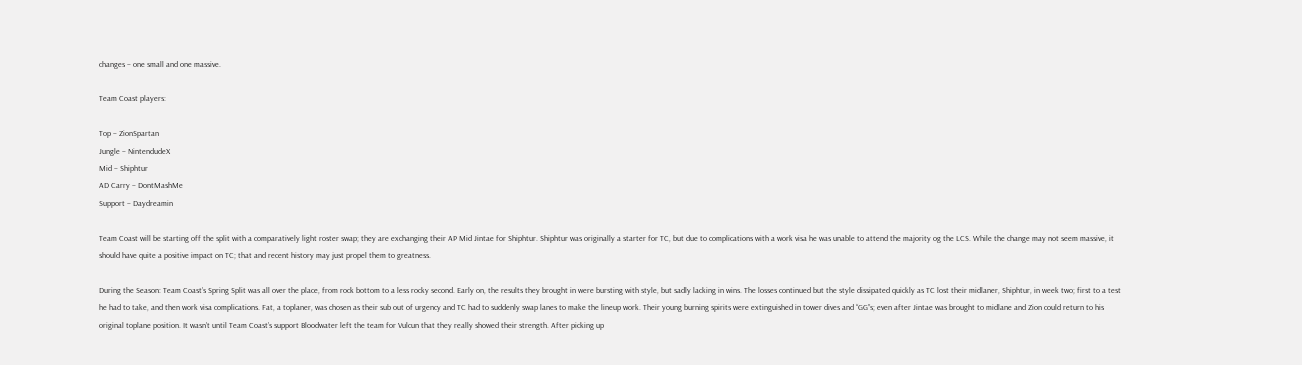changes – one small and one massive.

Team Coast players:

Top – ZionSpartan
Jungle – NintendudeX
Mid – Shiphtur
AD Carry – DontMashMe
Support – Daydreamin

Team Coast will be starting off the split with a comparatively light roster swap; they are exchanging their AP Mid Jintae for Shiphtur. Shiphtur was originally a starter for TC, but due to complications with a work visa he was unable to attend the majority og the LCS. While the change may not seem massive, it should have quite a positive impact on TC; that and recent history may just propel them to greatness.

During the Season: Team Coast’s Spring Split was all over the place, from rock bottom to a less rocky second. Early on, the results they brought in were bursting with style, but sadly lacking in wins. The losses continued but the style dissipated quickly as TC lost their midlaner, Shiphtur, in week two; first to a test he had to take, and then work visa complications. Fat, a toplaner, was chosen as their sub out of urgency and TC had to suddenly swap lanes to make the lineup work. Their young burning spirits were extinguished in tower dives and “GG”s; even after Jintae was brought to midlane and Zion could return to his original toplane position. It wasn’t until Team Coast’s support Bloodwater left the team for Vulcun that they really showed their strength. After picking up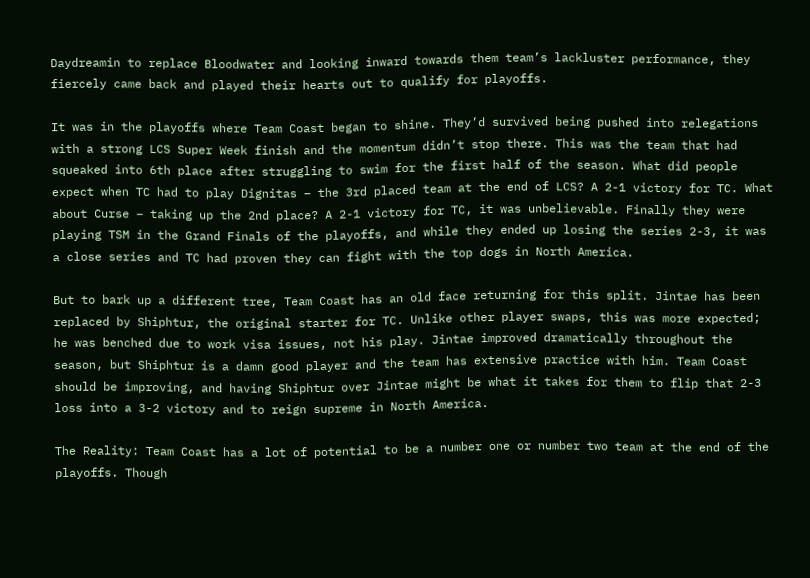Daydreamin to replace Bloodwater and looking inward towards them team’s lackluster performance, they fiercely came back and played their hearts out to qualify for playoffs.

It was in the playoffs where Team Coast began to shine. They’d survived being pushed into relegations with a strong LCS Super Week finish and the momentum didn’t stop there. This was the team that had squeaked into 6th place after struggling to swim for the first half of the season. What did people expect when TC had to play Dignitas – the 3rd placed team at the end of LCS? A 2-1 victory for TC. What about Curse – taking up the 2nd place? A 2-1 victory for TC, it was unbelievable. Finally they were playing TSM in the Grand Finals of the playoffs, and while they ended up losing the series 2-3, it was a close series and TC had proven they can fight with the top dogs in North America.

But to bark up a different tree, Team Coast has an old face returning for this split. Jintae has been replaced by Shiphtur, the original starter for TC. Unlike other player swaps, this was more expected; he was benched due to work visa issues, not his play. Jintae improved dramatically throughout the season, but Shiphtur is a damn good player and the team has extensive practice with him. Team Coast should be improving, and having Shiphtur over Jintae might be what it takes for them to flip that 2-3 loss into a 3-2 victory and to reign supreme in North America.

The Reality: Team Coast has a lot of potential to be a number one or number two team at the end of the playoffs. Though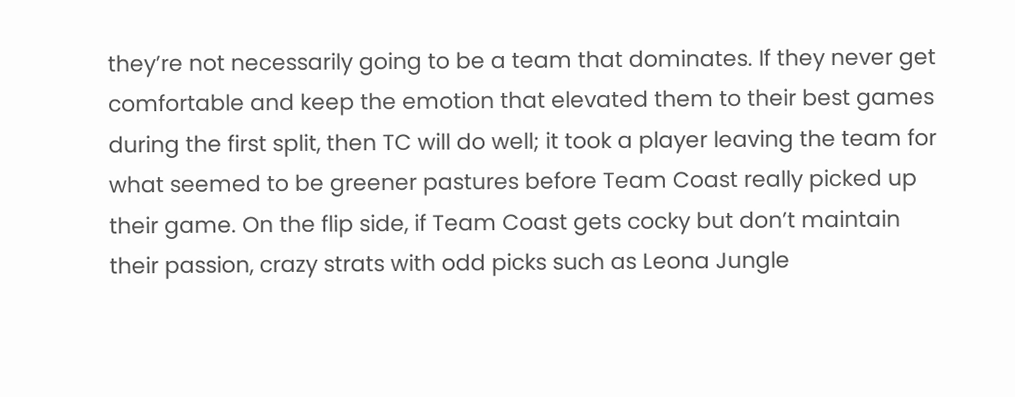they’re not necessarily going to be a team that dominates. If they never get comfortable and keep the emotion that elevated them to their best games during the first split, then TC will do well; it took a player leaving the team for what seemed to be greener pastures before Team Coast really picked up their game. On the flip side, if Team Coast gets cocky but don’t maintain their passion, crazy strats with odd picks such as Leona Jungle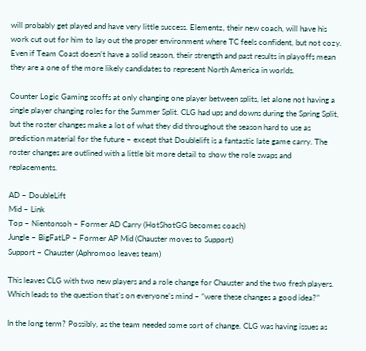will probably get played and have very little success. Elementz, their new coach, will have his work cut out for him to lay out the proper environment where TC feels confident, but not cozy. Even if Team Coast doesn’t have a solid season, their strength and past results in playoffs mean they are a one of the more likely candidates to represent North America in worlds.

Counter Logic Gaming scoffs at only changing one player between splits, let alone not having a single player changing roles for the Summer Split. CLG had ups and downs during the Spring Split, but the roster changes make a lot of what they did throughout the season hard to use as prediction material for the future – except that Doublelift is a fantastic late game carry. The roster changes are outlined with a little bit more detail to show the role swaps and replacements.

AD – DoubleLift
Mid – Link
Top – Nientonsoh – Former AD Carry (HotShotGG becomes coach)
Jungle – BigFatLP – Former AP Mid (Chauster moves to Support)
Support – Chauster (Aphromoo leaves team)

This leaves CLG with two new players and a role change for Chauster and the two fresh players. Which leads to the question that’s on everyone’s mind – “were these changes a good idea?”

In the long term? Possibly, as the team needed some sort of change. CLG was having issues as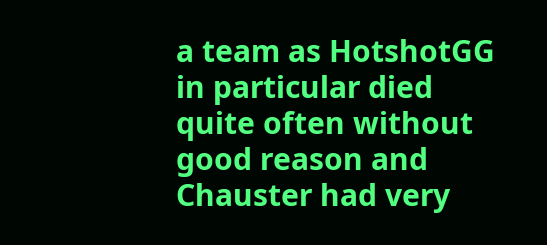a team as HotshotGG in particular died quite often without good reason and Chauster had very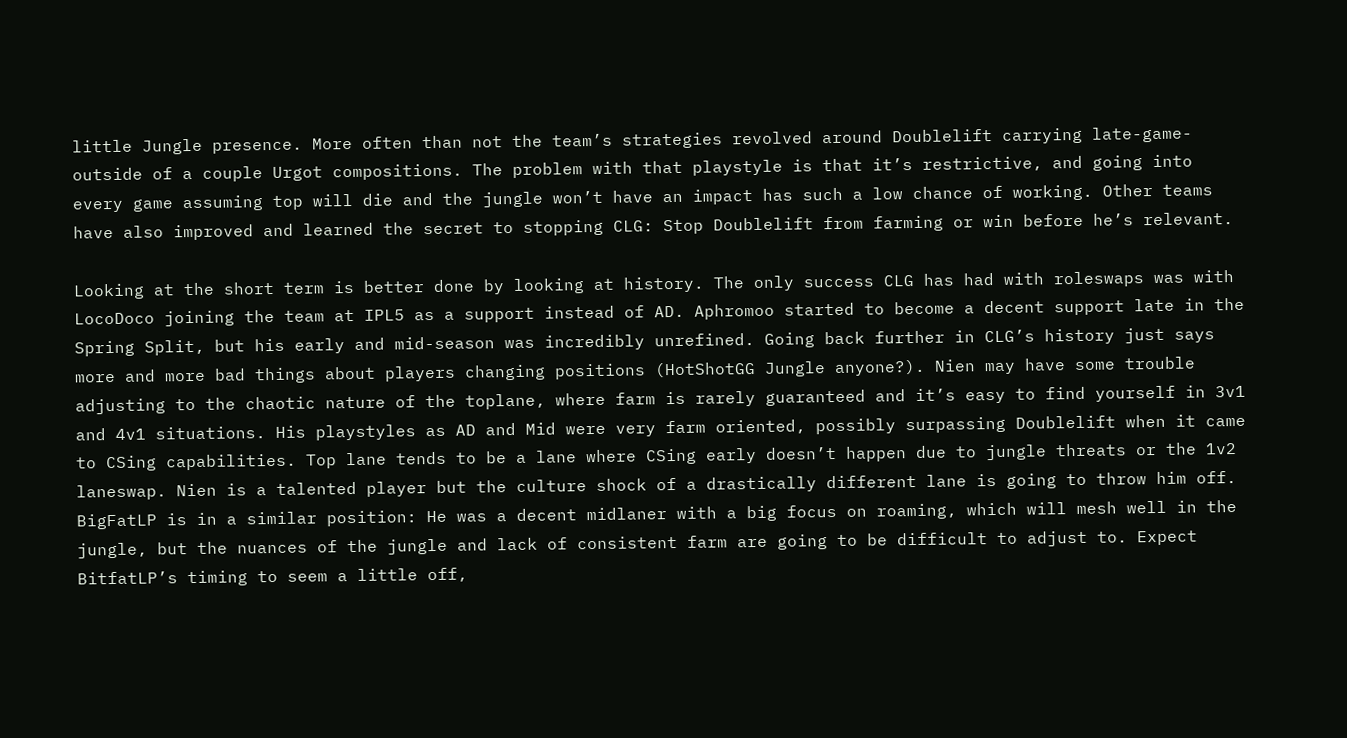little Jungle presence. More often than not the team’s strategies revolved around Doublelift carrying late-game- outside of a couple Urgot compositions. The problem with that playstyle is that it’s restrictive, and going into every game assuming top will die and the jungle won’t have an impact has such a low chance of working. Other teams have also improved and learned the secret to stopping CLG: Stop Doublelift from farming or win before he’s relevant.

Looking at the short term is better done by looking at history. The only success CLG has had with roleswaps was with LocoDoco joining the team at IPL5 as a support instead of AD. Aphromoo started to become a decent support late in the Spring Split, but his early and mid-season was incredibly unrefined. Going back further in CLG’s history just says more and more bad things about players changing positions (HotShotGG Jungle anyone?). Nien may have some trouble adjusting to the chaotic nature of the toplane, where farm is rarely guaranteed and it’s easy to find yourself in 3v1 and 4v1 situations. His playstyles as AD and Mid were very farm oriented, possibly surpassing Doublelift when it came to CSing capabilities. Top lane tends to be a lane where CSing early doesn’t happen due to jungle threats or the 1v2 laneswap. Nien is a talented player but the culture shock of a drastically different lane is going to throw him off. BigFatLP is in a similar position: He was a decent midlaner with a big focus on roaming, which will mesh well in the jungle, but the nuances of the jungle and lack of consistent farm are going to be difficult to adjust to. Expect BitfatLP’s timing to seem a little off,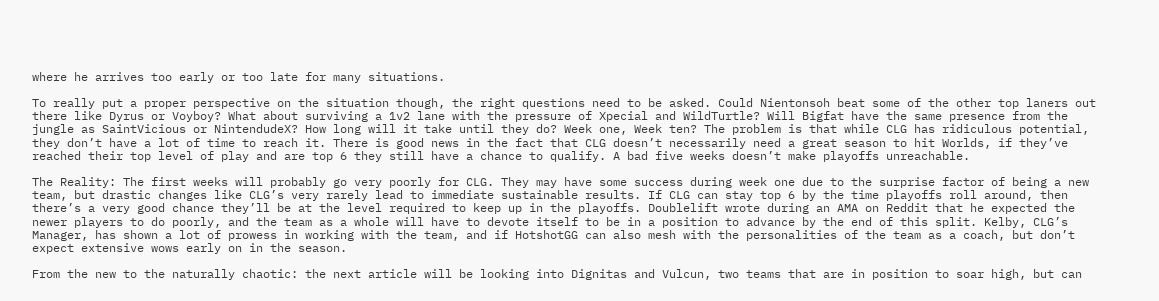where he arrives too early or too late for many situations.

To really put a proper perspective on the situation though, the right questions need to be asked. Could Nientonsoh beat some of the other top laners out there like Dyrus or Voyboy? What about surviving a 1v2 lane with the pressure of Xpecial and WildTurtle? Will Bigfat have the same presence from the jungle as SaintVicious or NintendudeX? How long will it take until they do? Week one, Week ten? The problem is that while CLG has ridiculous potential, they don’t have a lot of time to reach it. There is good news in the fact that CLG doesn’t necessarily need a great season to hit Worlds, if they’ve reached their top level of play and are top 6 they still have a chance to qualify. A bad five weeks doesn’t make playoffs unreachable.

The Reality: The first weeks will probably go very poorly for CLG. They may have some success during week one due to the surprise factor of being a new team, but drastic changes like CLG’s very rarely lead to immediate sustainable results. If CLG can stay top 6 by the time playoffs roll around, then there’s a very good chance they’ll be at the level required to keep up in the playoffs. Doublelift wrote during an AMA on Reddit that he expected the newer players to do poorly, and the team as a whole will have to devote itself to be in a position to advance by the end of this split. Kelby, CLG’s Manager, has shown a lot of prowess in working with the team, and if HotshotGG can also mesh with the personalities of the team as a coach, but don’t expect extensive wows early on in the season.

From the new to the naturally chaotic: the next article will be looking into Dignitas and Vulcun, two teams that are in position to soar high, but can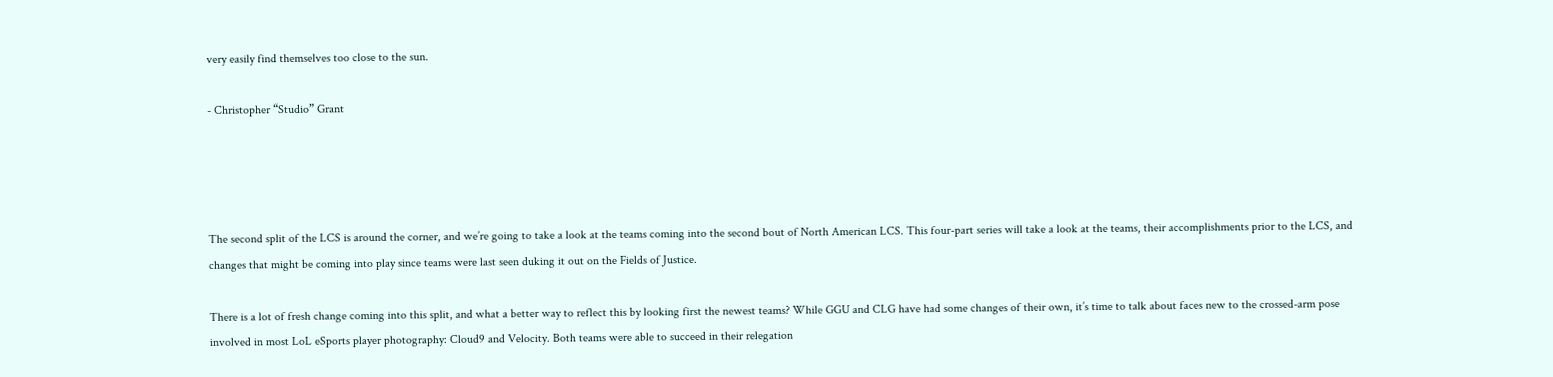very easily find themselves too close to the sun.

- Christopher “Studio” Grant




The second split of the LCS is around the corner, and we’re going to take a look at the teams coming into the second bout of North American LCS. This four-part series will take a look at the teams, their accomplishments prior to the LCS, and changes that might be coming into play since teams were last seen duking it out on the Fields of Justice.

There is a lot of fresh change coming into this split, and what a better way to reflect this by looking first the newest teams? While GGU and CLG have had some changes of their own, it’s time to talk about faces new to the crossed-arm pose involved in most LoL eSports player photography: Cloud9 and Velocity. Both teams were able to succeed in their relegation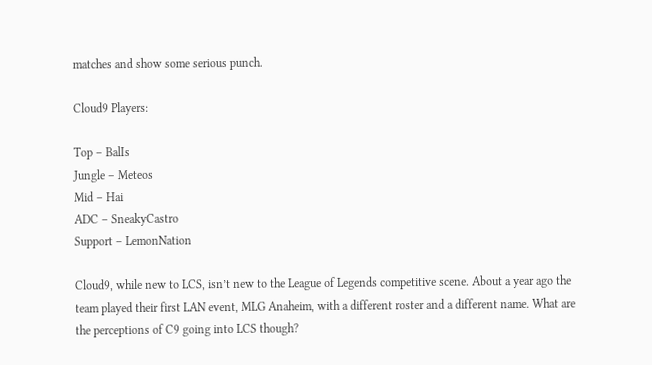matches and show some serious punch.

Cloud9 Players:

Top – BalIs
Jungle – Meteos
Mid – Hai
ADC – SneakyCastro
Support – LemonNation

Cloud9, while new to LCS, isn’t new to the League of Legends competitive scene. About a year ago the team played their first LAN event, MLG Anaheim, with a different roster and a different name. What are the perceptions of C9 going into LCS though?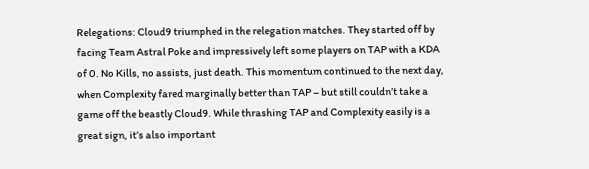Relegations: Cloud9 triumphed in the relegation matches. They started off by facing Team Astral Poke and impressively left some players on TAP with a KDA of 0. No Kills, no assists, just death. This momentum continued to the next day, when Complexity fared marginally better than TAP – but still couldn’t take a game off the beastly Cloud9. While thrashing TAP and Complexity easily is a great sign, it’s also important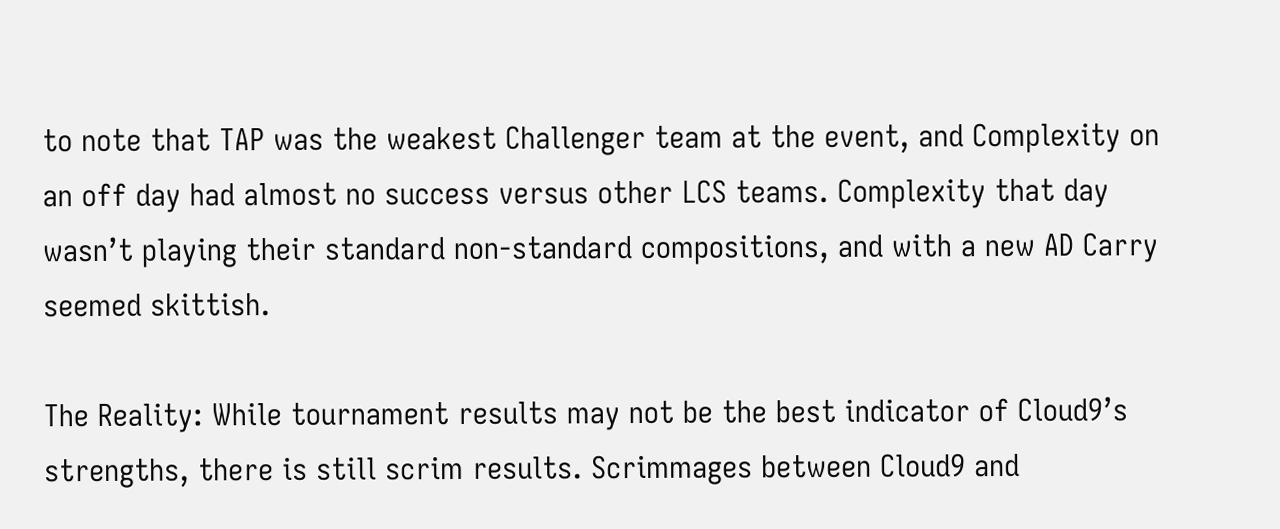to note that TAP was the weakest Challenger team at the event, and Complexity on an off day had almost no success versus other LCS teams. Complexity that day wasn’t playing their standard non-standard compositions, and with a new AD Carry seemed skittish.

The Reality: While tournament results may not be the best indicator of Cloud9’s strengths, there is still scrim results. Scrimmages between Cloud9 and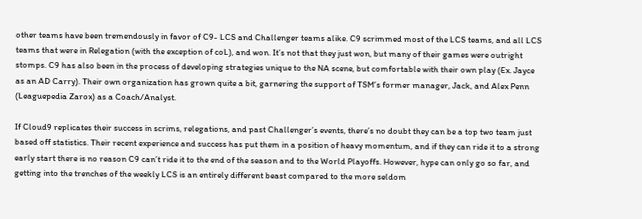other teams have been tremendously in favor of C9- LCS and Challenger teams alike. C9 scrimmed most of the LCS teams, and all LCS teams that were in Relegation (with the exception of coL), and won. It’s not that they just won, but many of their games were outright stomps. C9 has also been in the process of developing strategies unique to the NA scene, but comfortable with their own play (Ex. Jayce as an AD Carry). Their own organization has grown quite a bit, garnering the support of TSM’s former manager, Jack, and Alex Penn (Leaguepedia Zarox) as a Coach/Analyst.

If Cloud9 replicates their success in scrims, relegations, and past Challenger’s events, there’s no doubt they can be a top two team just based off statistics. Their recent experience and success has put them in a position of heavy momentum, and if they can ride it to a strong early start there is no reason C9 can’t ride it to the end of the season and to the World Playoffs. However, hype can only go so far, and getting into the trenches of the weekly LCS is an entirely different beast compared to the more seldom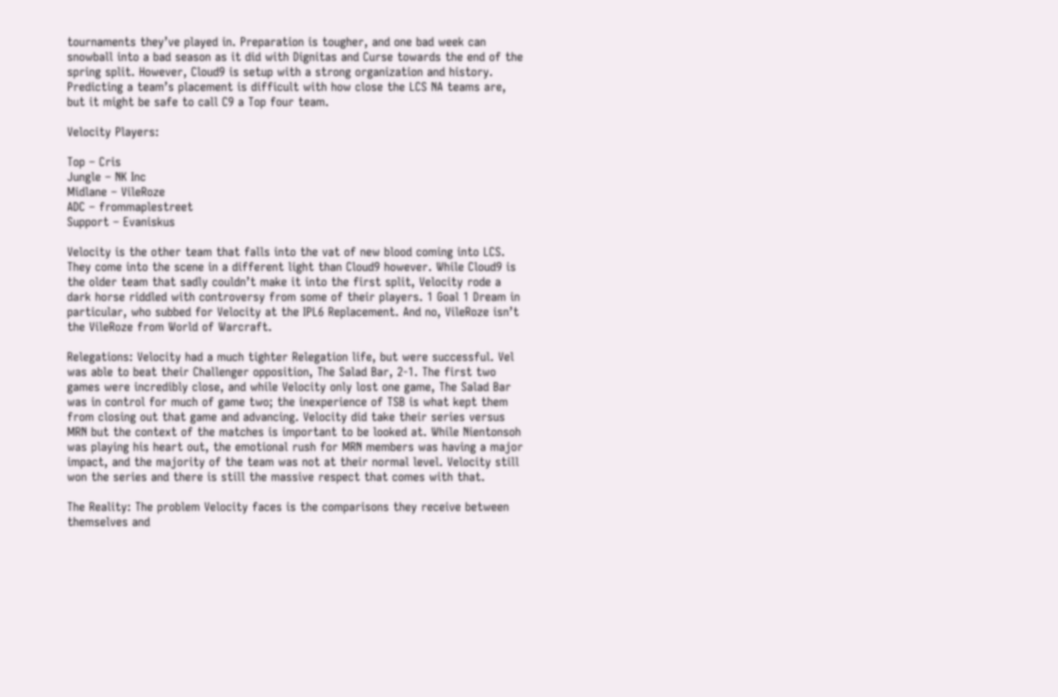tournaments they’ve played in. Preparation is tougher, and one bad week can snowball into a bad season as it did with Dignitas and Curse towards the end of the spring split. However, Cloud9 is setup with a strong organization and history. Predicting a team’s placement is difficult with how close the LCS NA teams are, but it might be safe to call C9 a Top four team.

Velocity Players:

Top – Cris
Jungle – NK Inc
Midlane – VileRoze
ADC – frommaplestreet
Support – Evaniskus

Velocity is the other team that falls into the vat of new blood coming into LCS. They come into the scene in a different light than Cloud9 however. While Cloud9 is the older team that sadly couldn’t make it into the first split, Velocity rode a dark horse riddled with controversy from some of their players. 1 Goal 1 Dream in particular, who subbed for Velocity at the IPL6 Replacement. And no, VileRoze isn’t the VileRoze from World of Warcraft.

Relegations: Velocity had a much tighter Relegation life, but were successful. Vel was able to beat their Challenger opposition, The Salad Bar, 2-1. The first two games were incredibly close, and while Velocity only lost one game, The Salad Bar was in control for much of game two; the inexperience of TSB is what kept them from closing out that game and advancing. Velocity did take their series versus MRN but the context of the matches is important to be looked at. While Nientonsoh was playing his heart out, the emotional rush for MRN members was having a major impact, and the majority of the team was not at their normal level. Velocity still won the series and there is still the massive respect that comes with that.

The Reality: The problem Velocity faces is the comparisons they receive between themselves and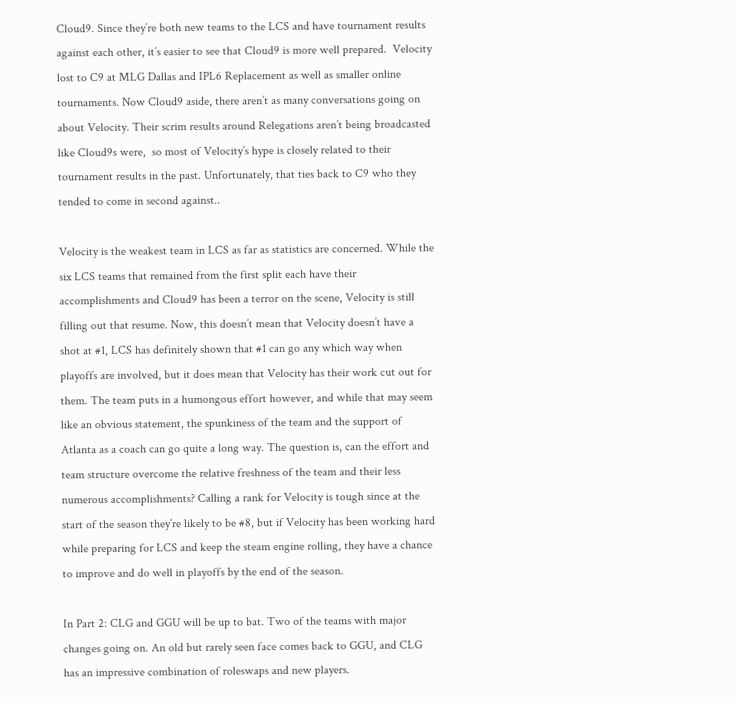Cloud9. Since they’re both new teams to the LCS and have tournament results against each other, it’s easier to see that Cloud9 is more well prepared.  Velocity lost to C9 at MLG Dallas and IPL6 Replacement as well as smaller online tournaments. Now Cloud9 aside, there aren’t as many conversations going on about Velocity. Their scrim results around Relegations aren’t being broadcasted like Cloud9s were,  so most of Velocity’s hype is closely related to their tournament results in the past. Unfortunately, that ties back to C9 who they tended to come in second against..

Velocity is the weakest team in LCS as far as statistics are concerned. While the six LCS teams that remained from the first split each have their accomplishments and Cloud9 has been a terror on the scene, Velocity is still filling out that resume. Now, this doesn’t mean that Velocity doesn’t have a shot at #1, LCS has definitely shown that #1 can go any which way when playoffs are involved, but it does mean that Velocity has their work cut out for them. The team puts in a humongous effort however, and while that may seem like an obvious statement, the spunkiness of the team and the support of Atlanta as a coach can go quite a long way. The question is, can the effort and team structure overcome the relative freshness of the team and their less numerous accomplishments? Calling a rank for Velocity is tough since at the start of the season they’re likely to be #8, but if Velocity has been working hard while preparing for LCS and keep the steam engine rolling, they have a chance to improve and do well in playoffs by the end of the season.

In Part 2: CLG and GGU will be up to bat. Two of the teams with major changes going on. An old but rarely seen face comes back to GGU, and CLG has an impressive combination of roleswaps and new players.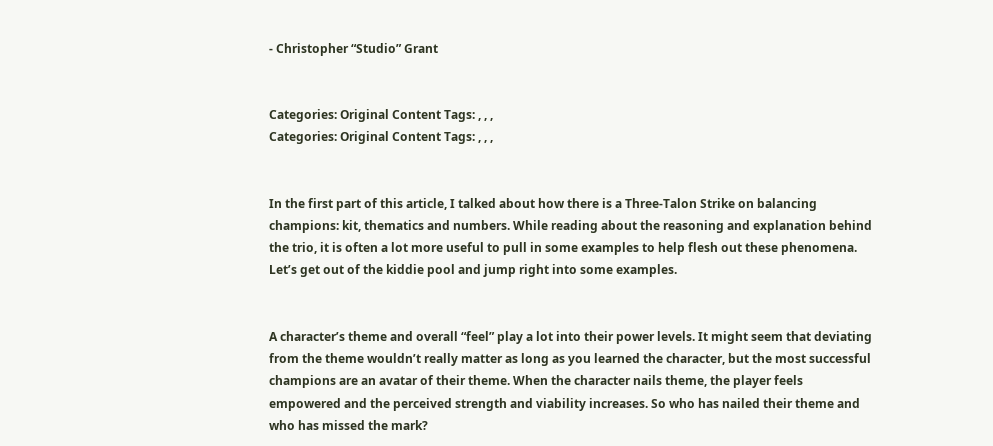- Christopher “Studio” Grant


Categories: Original Content Tags: , , ,
Categories: Original Content Tags: , , ,


In the first part of this article, I talked about how there is a Three-Talon Strike on balancing champions: kit, thematics and numbers. While reading about the reasoning and explanation behind the trio, it is often a lot more useful to pull in some examples to help flesh out these phenomena. Let’s get out of the kiddie pool and jump right into some examples.


A character’s theme and overall “feel” play a lot into their power levels. It might seem that deviating from the theme wouldn’t really matter as long as you learned the character, but the most successful champions are an avatar of their theme. When the character nails theme, the player feels empowered and the perceived strength and viability increases. So who has nailed their theme and who has missed the mark?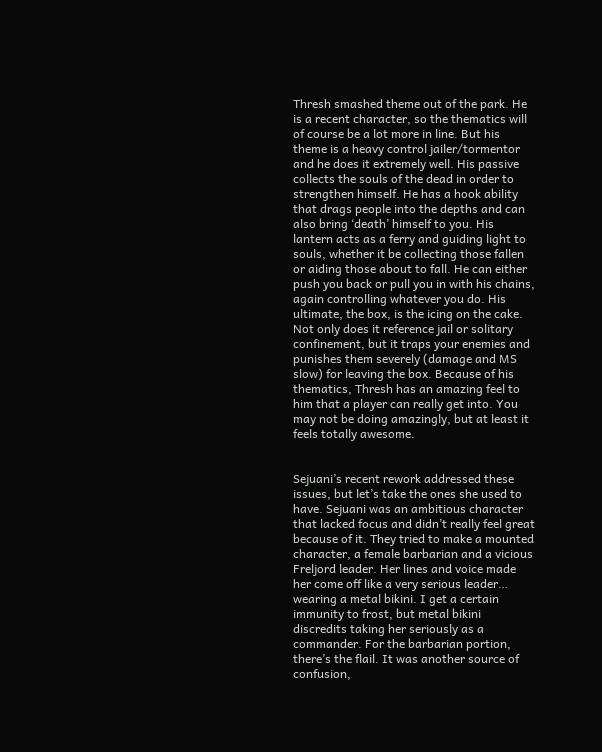Thresh smashed theme out of the park. He is a recent character, so the thematics will of course be a lot more in line. But his theme is a heavy control jailer/tormentor and he does it extremely well. His passive collects the souls of the dead in order to strengthen himself. He has a hook ability that drags people into the depths and can also bring ‘death’ himself to you. His lantern acts as a ferry and guiding light to souls, whether it be collecting those fallen or aiding those about to fall. He can either push you back or pull you in with his chains, again controlling whatever you do. His ultimate, the box, is the icing on the cake. Not only does it reference jail or solitary confinement, but it traps your enemies and punishes them severely (damage and MS slow) for leaving the box. Because of his thematics, Thresh has an amazing feel to him that a player can really get into. You may not be doing amazingly, but at least it feels totally awesome.


Sejuani’s recent rework addressed these issues, but let’s take the ones she used to have. Sejuani was an ambitious character that lacked focus and didn’t really feel great because of it. They tried to make a mounted character, a female barbarian and a vicious Freljord leader. Her lines and voice made her come off like a very serious leader… wearing a metal bikini. I get a certain immunity to frost, but metal bikini discredits taking her seriously as a commander. For the barbarian portion, there’s the flail. It was another source of confusion,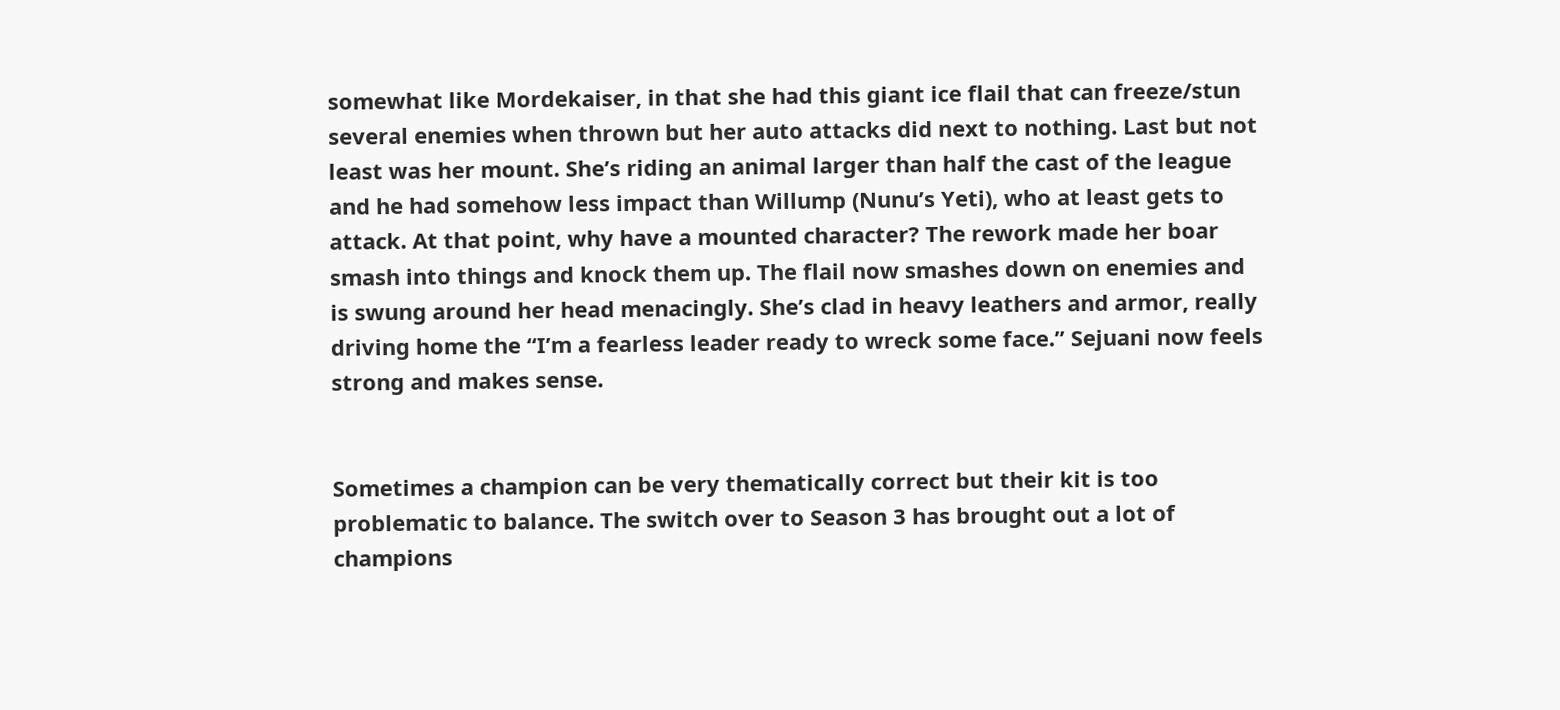somewhat like Mordekaiser, in that she had this giant ice flail that can freeze/stun several enemies when thrown but her auto attacks did next to nothing. Last but not least was her mount. She’s riding an animal larger than half the cast of the league and he had somehow less impact than Willump (Nunu’s Yeti), who at least gets to attack. At that point, why have a mounted character? The rework made her boar smash into things and knock them up. The flail now smashes down on enemies and is swung around her head menacingly. She’s clad in heavy leathers and armor, really driving home the “I’m a fearless leader ready to wreck some face.” Sejuani now feels strong and makes sense.


Sometimes a champion can be very thematically correct but their kit is too problematic to balance. The switch over to Season 3 has brought out a lot of champions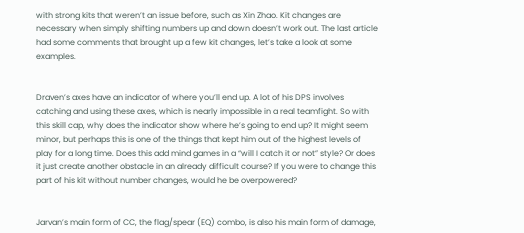with strong kits that weren’t an issue before, such as Xin Zhao. Kit changes are necessary when simply shifting numbers up and down doesn’t work out. The last article had some comments that brought up a few kit changes, let’s take a look at some examples.


Draven’s axes have an indicator of where you’ll end up. A lot of his DPS involves catching and using these axes, which is nearly impossible in a real teamfight. So with this skill cap, why does the indicator show where he’s going to end up? It might seem minor, but perhaps this is one of the things that kept him out of the highest levels of play for a long time. Does this add mind games in a “will I catch it or not” style? Or does it just create another obstacle in an already difficult course? If you were to change this part of his kit without number changes, would he be overpowered?


Jarvan’s main form of CC, the flag/spear (EQ) combo, is also his main form of damage,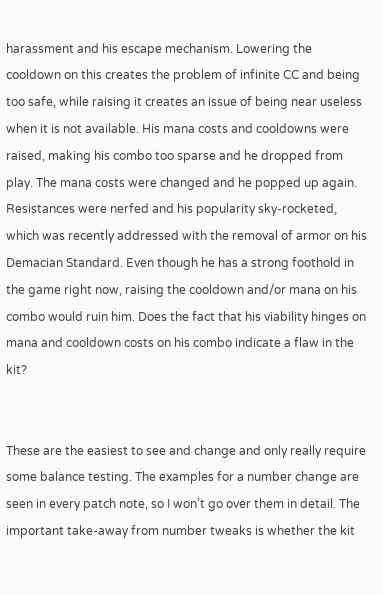harassment and his escape mechanism. Lowering the cooldown on this creates the problem of infinite CC and being too safe, while raising it creates an issue of being near useless when it is not available. His mana costs and cooldowns were raised, making his combo too sparse and he dropped from play. The mana costs were changed and he popped up again. Resistances were nerfed and his popularity sky-rocketed, which was recently addressed with the removal of armor on his Demacian Standard. Even though he has a strong foothold in the game right now, raising the cooldown and/or mana on his combo would ruin him. Does the fact that his viability hinges on mana and cooldown costs on his combo indicate a flaw in the kit?


These are the easiest to see and change and only really require some balance testing. The examples for a number change are seen in every patch note, so I won’t go over them in detail. The important take-away from number tweaks is whether the kit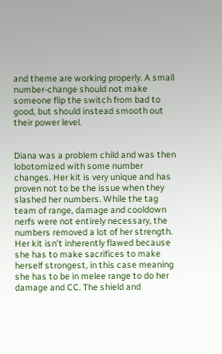and theme are working properly. A small number-change should not make someone flip the switch from bad to good, but should instead smooth out their power level.


Diana was a problem child and was then lobotomized with some number changes. Her kit is very unique and has proven not to be the issue when they slashed her numbers. While the tag team of range, damage and cooldown nerfs were not entirely necessary, the numbers removed a lot of her strength. Her kit isn’t inherently flawed because she has to make sacrifices to make herself strongest, in this case meaning she has to be in melee range to do her damage and CC. The shield and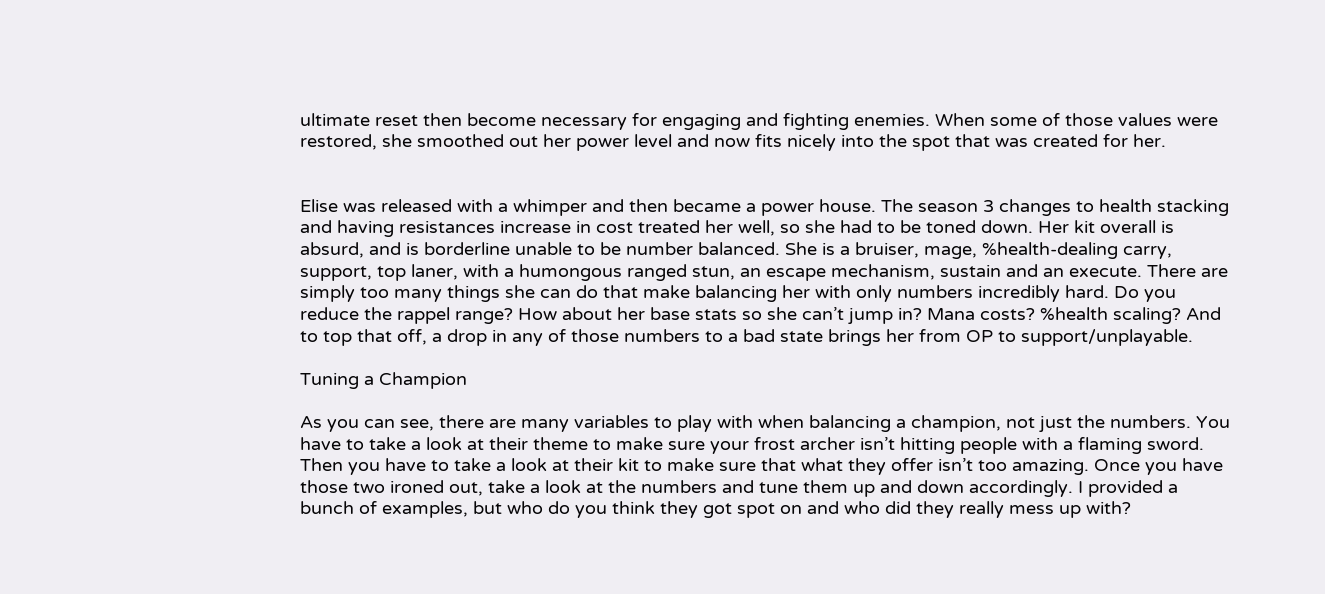ultimate reset then become necessary for engaging and fighting enemies. When some of those values were restored, she smoothed out her power level and now fits nicely into the spot that was created for her.


Elise was released with a whimper and then became a power house. The season 3 changes to health stacking and having resistances increase in cost treated her well, so she had to be toned down. Her kit overall is absurd, and is borderline unable to be number balanced. She is a bruiser, mage, %health-dealing carry, support, top laner, with a humongous ranged stun, an escape mechanism, sustain and an execute. There are simply too many things she can do that make balancing her with only numbers incredibly hard. Do you reduce the rappel range? How about her base stats so she can’t jump in? Mana costs? %health scaling? And to top that off, a drop in any of those numbers to a bad state brings her from OP to support/unplayable.

Tuning a Champion

As you can see, there are many variables to play with when balancing a champion, not just the numbers. You have to take a look at their theme to make sure your frost archer isn’t hitting people with a flaming sword. Then you have to take a look at their kit to make sure that what they offer isn’t too amazing. Once you have those two ironed out, take a look at the numbers and tune them up and down accordingly. I provided a bunch of examples, but who do you think they got spot on and who did they really mess up with?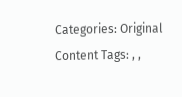Categories: Original Content Tags: , ,